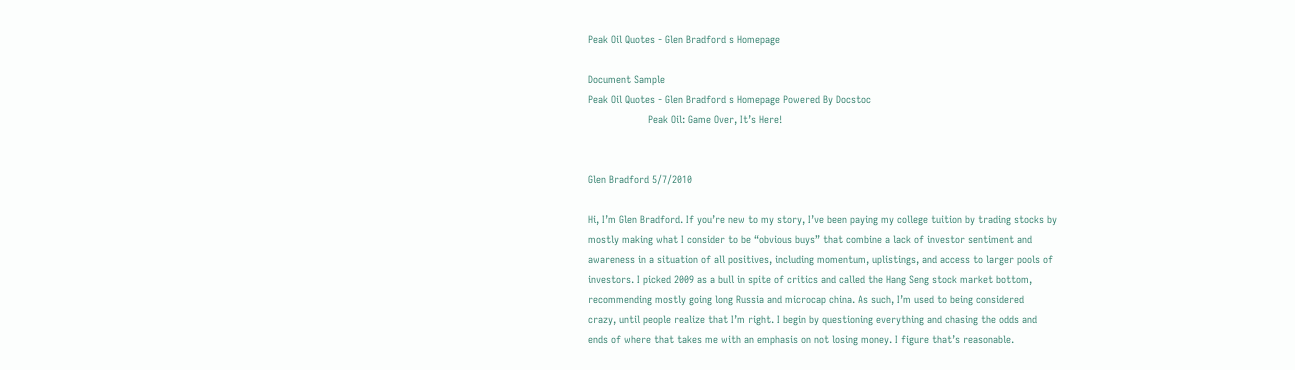Peak Oil Quotes - Glen Bradford s Homepage

Document Sample
Peak Oil Quotes - Glen Bradford s Homepage Powered By Docstoc
                    Peak Oil: Game Over, It’s Here!


Glen Bradford 5/7/2010

Hi, I’m Glen Bradford. If you’re new to my story, I’ve been paying my college tuition by trading stocks by
mostly making what I consider to be “obvious buys” that combine a lack of investor sentiment and
awareness in a situation of all positives, including momentum, uplistings, and access to larger pools of
investors. I picked 2009 as a bull in spite of critics and called the Hang Seng stock market bottom,
recommending mostly going long Russia and microcap china. As such, I’m used to being considered
crazy, until people realize that I’m right. I begin by questioning everything and chasing the odds and
ends of where that takes me with an emphasis on not losing money. I figure that’s reasonable.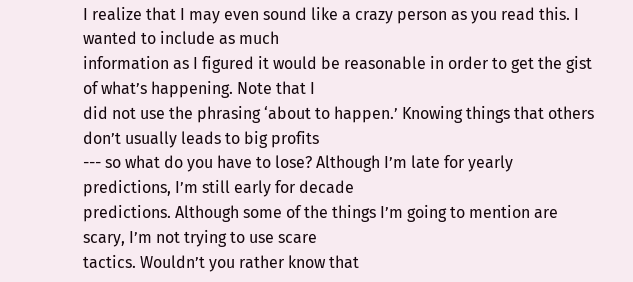I realize that I may even sound like a crazy person as you read this. I wanted to include as much
information as I figured it would be reasonable in order to get the gist of what’s happening. Note that I
did not use the phrasing ‘about to happen.’ Knowing things that others don’t usually leads to big profits
--- so what do you have to lose? Although I’m late for yearly predictions, I’m still early for decade
predictions. Although some of the things I’m going to mention are scary, I’m not trying to use scare
tactics. Wouldn’t you rather know that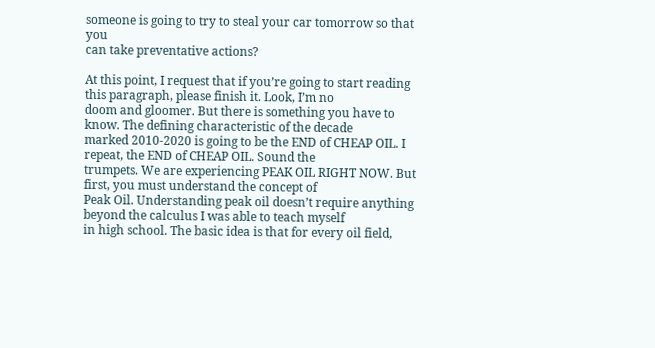someone is going to try to steal your car tomorrow so that you
can take preventative actions?

At this point, I request that if you’re going to start reading this paragraph, please finish it. Look, I’m no
doom and gloomer. But there is something you have to know. The defining characteristic of the decade
marked 2010-2020 is going to be the END of CHEAP OIL. I repeat, the END of CHEAP OIL. Sound the
trumpets. We are experiencing PEAK OIL RIGHT NOW. But first, you must understand the concept of
Peak Oil. Understanding peak oil doesn’t require anything beyond the calculus I was able to teach myself
in high school. The basic idea is that for every oil field,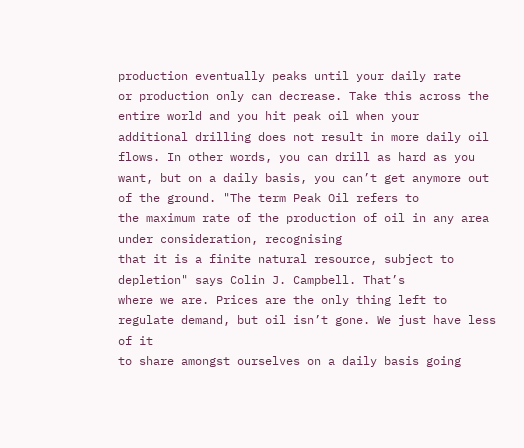production eventually peaks until your daily rate
or production only can decrease. Take this across the entire world and you hit peak oil when your
additional drilling does not result in more daily oil flows. In other words, you can drill as hard as you
want, but on a daily basis, you can’t get anymore out of the ground. "The term Peak Oil refers to
the maximum rate of the production of oil in any area under consideration, recognising
that it is a finite natural resource, subject to depletion" says Colin J. Campbell. That’s
where we are. Prices are the only thing left to regulate demand, but oil isn’t gone. We just have less of it
to share amongst ourselves on a daily basis going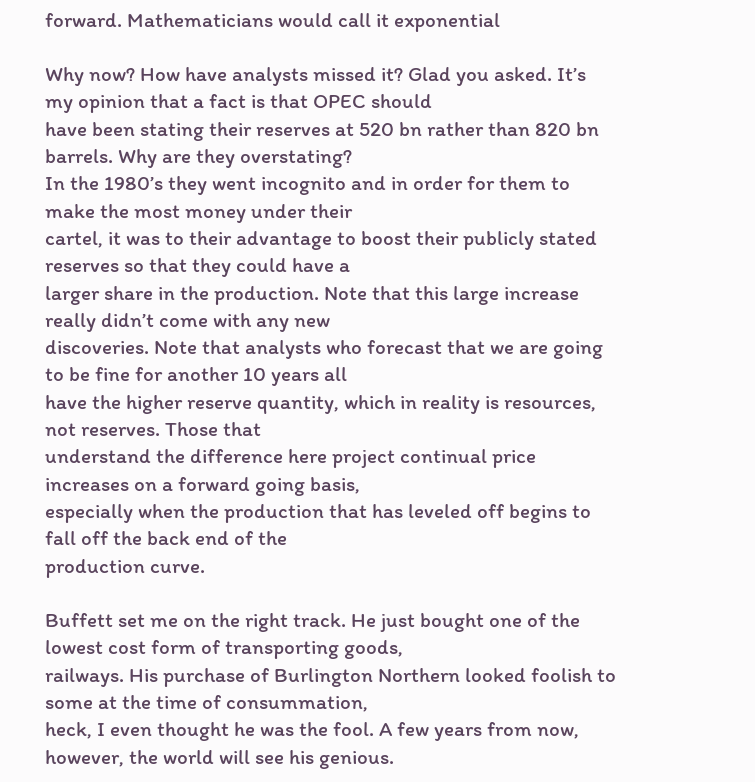forward. Mathematicians would call it exponential

Why now? How have analysts missed it? Glad you asked. It’s my opinion that a fact is that OPEC should
have been stating their reserves at 520 bn rather than 820 bn barrels. Why are they overstating?
In the 1980’s they went incognito and in order for them to make the most money under their
cartel, it was to their advantage to boost their publicly stated reserves so that they could have a
larger share in the production. Note that this large increase really didn’t come with any new
discoveries. Note that analysts who forecast that we are going to be fine for another 10 years all
have the higher reserve quantity, which in reality is resources, not reserves. Those that
understand the difference here project continual price increases on a forward going basis,
especially when the production that has leveled off begins to fall off the back end of the
production curve.

Buffett set me on the right track. He just bought one of the lowest cost form of transporting goods,
railways. His purchase of Burlington Northern looked foolish to some at the time of consummation,
heck, I even thought he was the fool. A few years from now, however, the world will see his genious.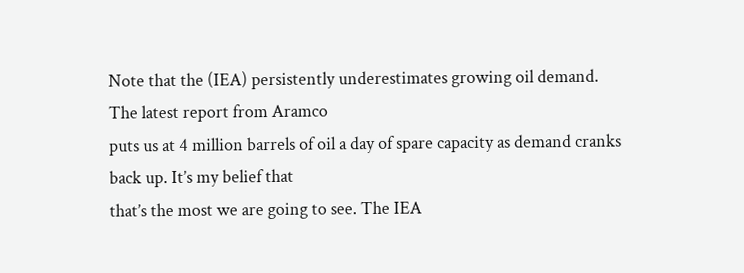Note that the (IEA) persistently underestimates growing oil demand. The latest report from Aramco
puts us at 4 million barrels of oil a day of spare capacity as demand cranks back up. It’s my belief that
that’s the most we are going to see. The IEA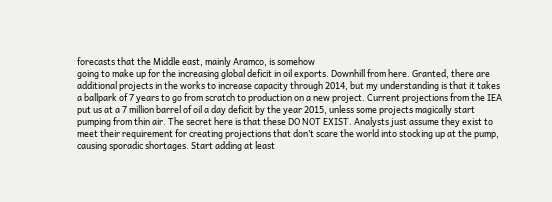forecasts that the Middle east, mainly Aramco, is somehow
going to make up for the increasing global deficit in oil exports. Downhill from here. Granted, there are
additional projects in the works to increase capacity through 2014, but my understanding is that it takes
a ballpark of 7 years to go from scratch to production on a new project. Current projections from the IEA
put us at a 7 million barrel of oil a day deficit by the year 2015, unless some projects magically start
pumping from thin air. The secret here is that these DO NOT EXIST. Analysts just assume they exist to
meet their requirement for creating projections that don’t scare the world into stocking up at the pump,
causing sporadic shortages. Start adding at least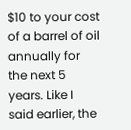$10 to your cost of a barrel of oil annually for the next 5
years. Like I said earlier, the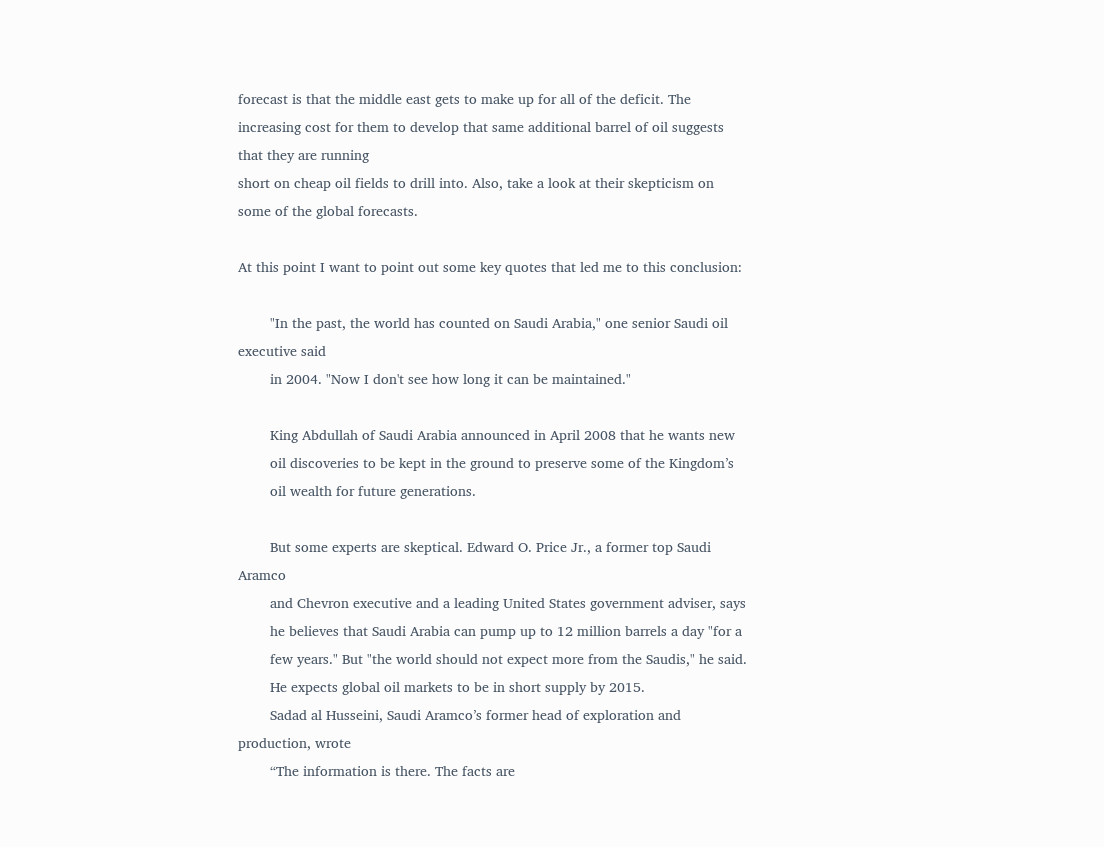forecast is that the middle east gets to make up for all of the deficit. The
increasing cost for them to develop that same additional barrel of oil suggests that they are running
short on cheap oil fields to drill into. Also, take a look at their skepticism on some of the global forecasts.

At this point I want to point out some key quotes that led me to this conclusion:

        "In the past, the world has counted on Saudi Arabia," one senior Saudi oil executive said
        in 2004. "Now I don't see how long it can be maintained."

        King Abdullah of Saudi Arabia announced in April 2008 that he wants new
        oil discoveries to be kept in the ground to preserve some of the Kingdom’s
        oil wealth for future generations.

        But some experts are skeptical. Edward O. Price Jr., a former top Saudi Aramco
        and Chevron executive and a leading United States government adviser, says
        he believes that Saudi Arabia can pump up to 12 million barrels a day "for a
        few years." But "the world should not expect more from the Saudis," he said.
        He expects global oil markets to be in short supply by 2015.
        Sadad al Husseini, Saudi Aramco’s former head of exploration and production, wrote
        “The information is there. The facts are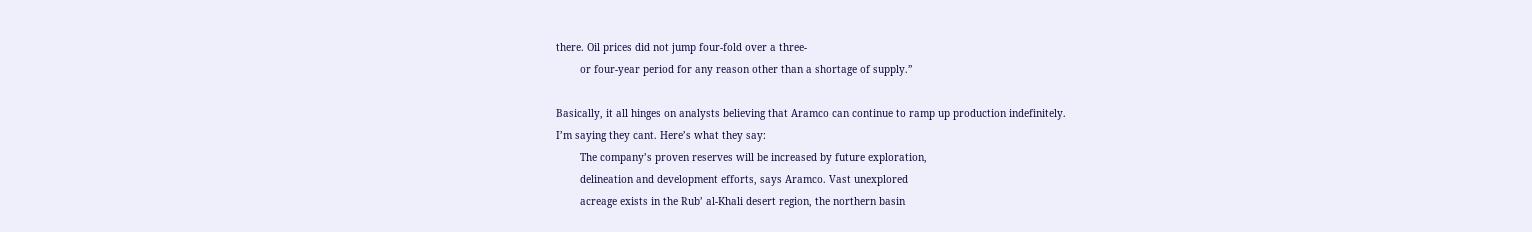there. Oil prices did not jump four-fold over a three-
        or four-year period for any reason other than a shortage of supply.”

Basically, it all hinges on analysts believing that Aramco can continue to ramp up production indefinitely.
I’m saying they cant. Here’s what they say:
        The company’s proven reserves will be increased by future exploration,
        delineation and development efforts, says Aramco. Vast unexplored
        acreage exists in the Rub’ al-Khali desert region, the northern basin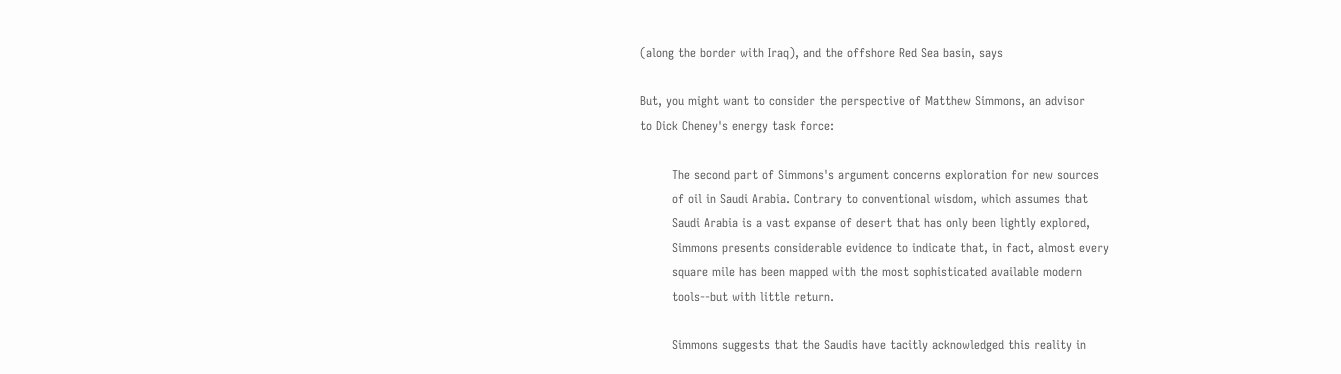(along the border with Iraq), and the offshore Red Sea basin, says

But, you might want to consider the perspective of Matthew Simmons, an advisor
to Dick Cheney's energy task force:

        The second part of Simmons's argument concerns exploration for new sources
        of oil in Saudi Arabia. Contrary to conventional wisdom, which assumes that
        Saudi Arabia is a vast expanse of desert that has only been lightly explored,
        Simmons presents considerable evidence to indicate that, in fact, almost every
        square mile has been mapped with the most sophisticated available modern
        tools--but with little return.

        Simmons suggests that the Saudis have tacitly acknowledged this reality in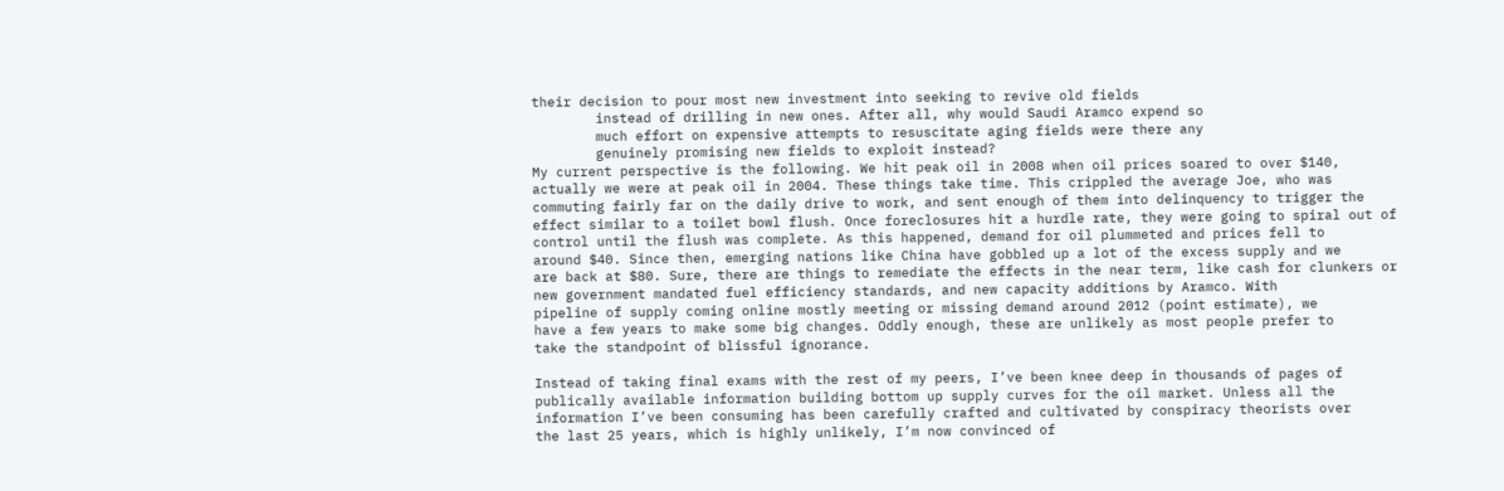their decision to pour most new investment into seeking to revive old fields
        instead of drilling in new ones. After all, why would Saudi Aramco expend so
        much effort on expensive attempts to resuscitate aging fields were there any
        genuinely promising new fields to exploit instead?
My current perspective is the following. We hit peak oil in 2008 when oil prices soared to over $140,
actually we were at peak oil in 2004. These things take time. This crippled the average Joe, who was
commuting fairly far on the daily drive to work, and sent enough of them into delinquency to trigger the
effect similar to a toilet bowl flush. Once foreclosures hit a hurdle rate, they were going to spiral out of
control until the flush was complete. As this happened, demand for oil plummeted and prices fell to
around $40. Since then, emerging nations like China have gobbled up a lot of the excess supply and we
are back at $80. Sure, there are things to remediate the effects in the near term, like cash for clunkers or
new government mandated fuel efficiency standards, and new capacity additions by Aramco. With
pipeline of supply coming online mostly meeting or missing demand around 2012 (point estimate), we
have a few years to make some big changes. Oddly enough, these are unlikely as most people prefer to
take the standpoint of blissful ignorance.

Instead of taking final exams with the rest of my peers, I’ve been knee deep in thousands of pages of
publically available information building bottom up supply curves for the oil market. Unless all the
information I’ve been consuming has been carefully crafted and cultivated by conspiracy theorists over
the last 25 years, which is highly unlikely, I’m now convinced of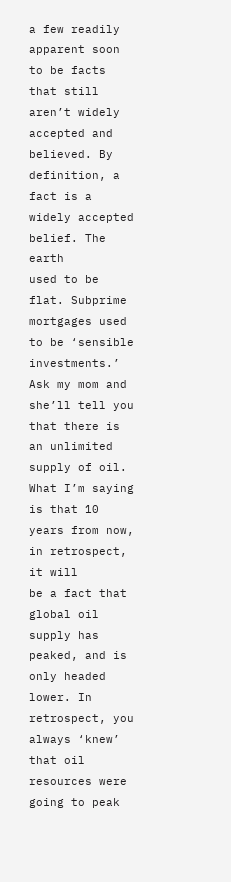a few readily apparent soon to be facts
that still aren’t widely accepted and believed. By definition, a fact is a widely accepted belief. The earth
used to be flat. Subprime mortgages used to be ‘sensible investments.’ Ask my mom and she’ll tell you
that there is an unlimited supply of oil. What I’m saying is that 10 years from now, in retrospect, it will
be a fact that global oil supply has peaked, and is only headed lower. In retrospect, you always ‘knew’
that oil resources were going to peak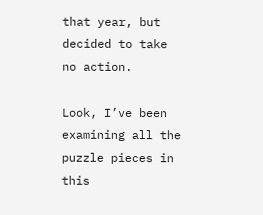that year, but decided to take no action.

Look, I’ve been examining all the puzzle pieces in this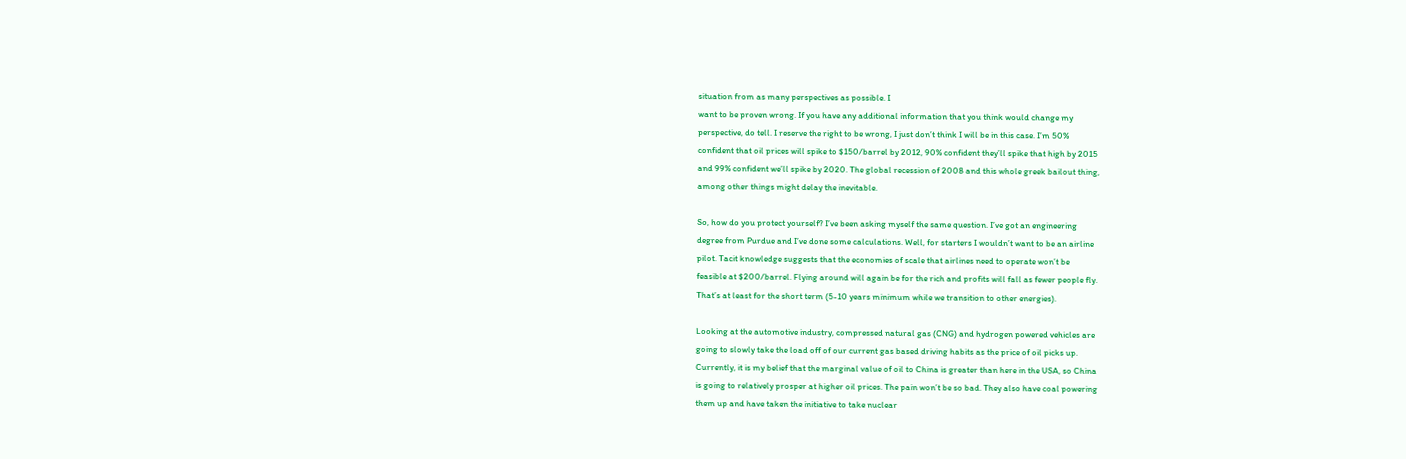situation from as many perspectives as possible. I
want to be proven wrong. If you have any additional information that you think would change my
perspective, do tell. I reserve the right to be wrong, I just don’t think I will be in this case. I’m 50%
confident that oil prices will spike to $150/barrel by 2012, 90% confident they’ll spike that high by 2015
and 99% confident we’ll spike by 2020. The global recession of 2008 and this whole greek bailout thing,
among other things might delay the inevitable.

So, how do you protect yourself? I’ve been asking myself the same question. I’ve got an engineering
degree from Purdue and I’ve done some calculations. Well, for starters I wouldn’t want to be an airline
pilot. Tacit knowledge suggests that the economies of scale that airlines need to operate won’t be
feasible at $200/barrel. Flying around will again be for the rich and profits will fall as fewer people fly.
That’s at least for the short term (5-10 years minimum while we transition to other energies).

Looking at the automotive industry, compressed natural gas (CNG) and hydrogen powered vehicles are
going to slowly take the load off of our current gas based driving habits as the price of oil picks up.
Currently, it is my belief that the marginal value of oil to China is greater than here in the USA, so China
is going to relatively prosper at higher oil prices. The pain won’t be so bad. They also have coal powering
them up and have taken the initiative to take nuclear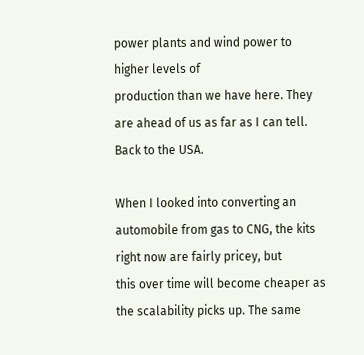power plants and wind power to higher levels of
production than we have here. They are ahead of us as far as I can tell. Back to the USA.

When I looked into converting an automobile from gas to CNG, the kits right now are fairly pricey, but
this over time will become cheaper as the scalability picks up. The same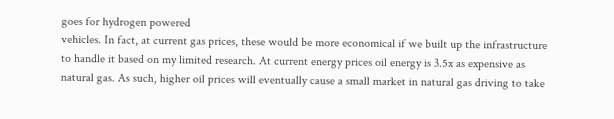goes for hydrogen powered
vehicles. In fact, at current gas prices, these would be more economical if we built up the infrastructure
to handle it based on my limited research. At current energy prices oil energy is 3.5x as expensive as
natural gas. As such, higher oil prices will eventually cause a small market in natural gas driving to take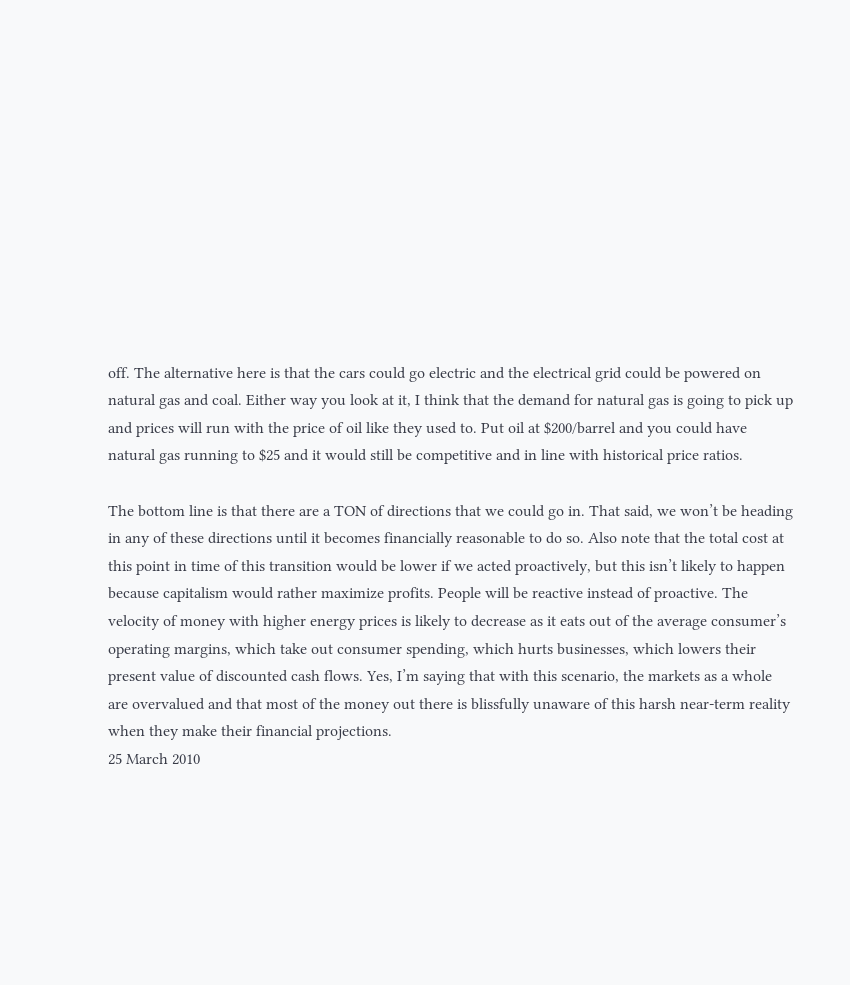off. The alternative here is that the cars could go electric and the electrical grid could be powered on
natural gas and coal. Either way you look at it, I think that the demand for natural gas is going to pick up
and prices will run with the price of oil like they used to. Put oil at $200/barrel and you could have
natural gas running to $25 and it would still be competitive and in line with historical price ratios.

The bottom line is that there are a TON of directions that we could go in. That said, we won’t be heading
in any of these directions until it becomes financially reasonable to do so. Also note that the total cost at
this point in time of this transition would be lower if we acted proactively, but this isn’t likely to happen
because capitalism would rather maximize profits. People will be reactive instead of proactive. The
velocity of money with higher energy prices is likely to decrease as it eats out of the average consumer’s
operating margins, which take out consumer spending, which hurts businesses, which lowers their
present value of discounted cash flows. Yes, I’m saying that with this scenario, the markets as a whole
are overvalued and that most of the money out there is blissfully unaware of this harsh near-term reality
when they make their financial projections.
25 March 2010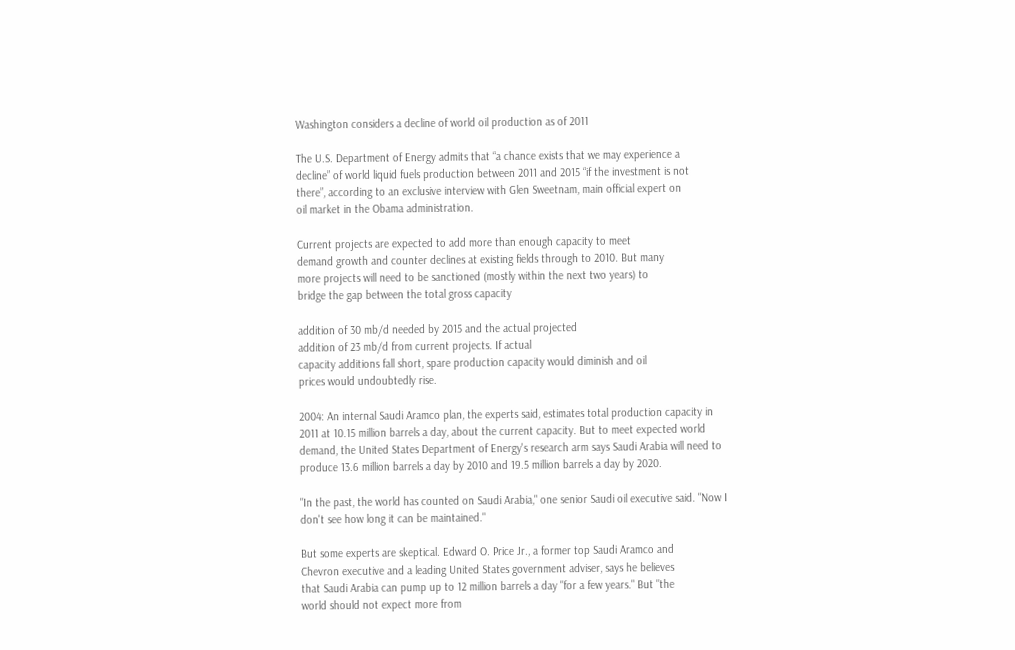Washington considers a decline of world oil production as of 2011

The U.S. Department of Energy admits that “a chance exists that we may experience a
decline” of world liquid fuels production between 2011 and 2015 “if the investment is not
there”, according to an exclusive interview with Glen Sweetnam, main official expert on
oil market in the Obama administration.

Current projects are expected to add more than enough capacity to meet
demand growth and counter declines at existing fields through to 2010. But many
more projects will need to be sanctioned (mostly within the next two years) to
bridge the gap between the total gross capacity

addition of 30 mb/d needed by 2015 and the actual projected
addition of 23 mb/d from current projects. If actual
capacity additions fall short, spare production capacity would diminish and oil
prices would undoubtedly rise.

2004: An internal Saudi Aramco plan, the experts said, estimates total production capacity in
2011 at 10.15 million barrels a day, about the current capacity. But to meet expected world
demand, the United States Department of Energy's research arm says Saudi Arabia will need to
produce 13.6 million barrels a day by 2010 and 19.5 million barrels a day by 2020.

"In the past, the world has counted on Saudi Arabia," one senior Saudi oil executive said. "Now I
don't see how long it can be maintained."

But some experts are skeptical. Edward O. Price Jr., a former top Saudi Aramco and
Chevron executive and a leading United States government adviser, says he believes
that Saudi Arabia can pump up to 12 million barrels a day "for a few years." But "the
world should not expect more from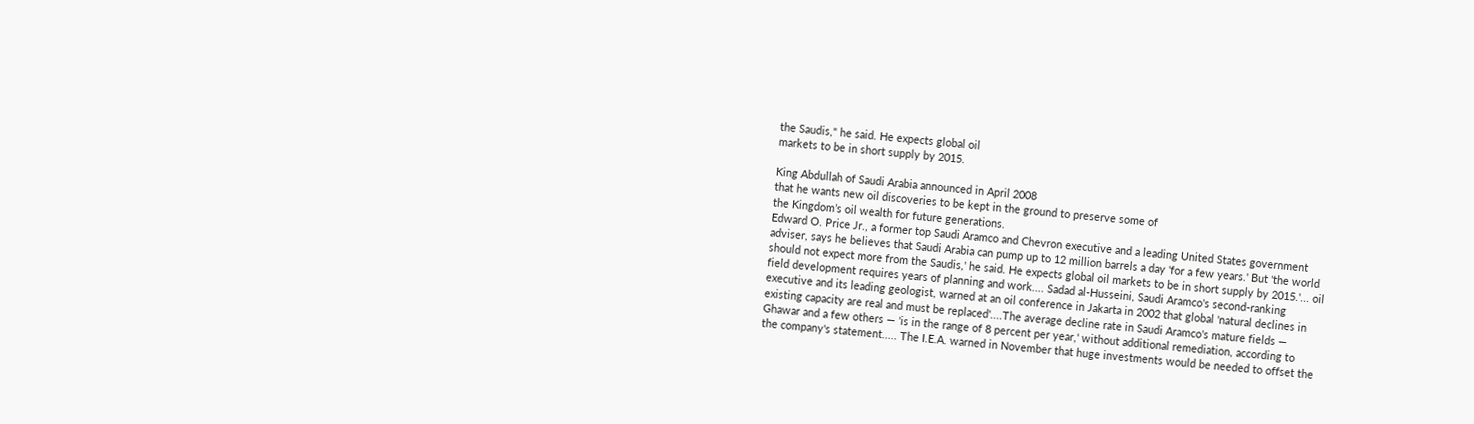the Saudis," he said. He expects global oil
markets to be in short supply by 2015.

King Abdullah of Saudi Arabia announced in April 2008
that he wants new oil discoveries to be kept in the ground to preserve some of
the Kingdom’s oil wealth for future generations.
Edward O. Price Jr., a former top Saudi Aramco and Chevron executive and a leading United States government
adviser, says he believes that Saudi Arabia can pump up to 12 million barrels a day 'for a few years.' But 'the world
should not expect more from the Saudis,' he said. He expects global oil markets to be in short supply by 2015.'... oil
field development requires years of planning and work.... Sadad al-Husseini, Saudi Aramco's second-ranking
executive and its leading geologist, warned at an oil conference in Jakarta in 2002 that global 'natural declines in
existing capacity are real and must be replaced'....The average decline rate in Saudi Aramco's mature fields —
Ghawar and a few others — 'is in the range of 8 percent per year,' without additional remediation, according to
the company's statement..... The I.E.A. warned in November that huge investments would be needed to offset the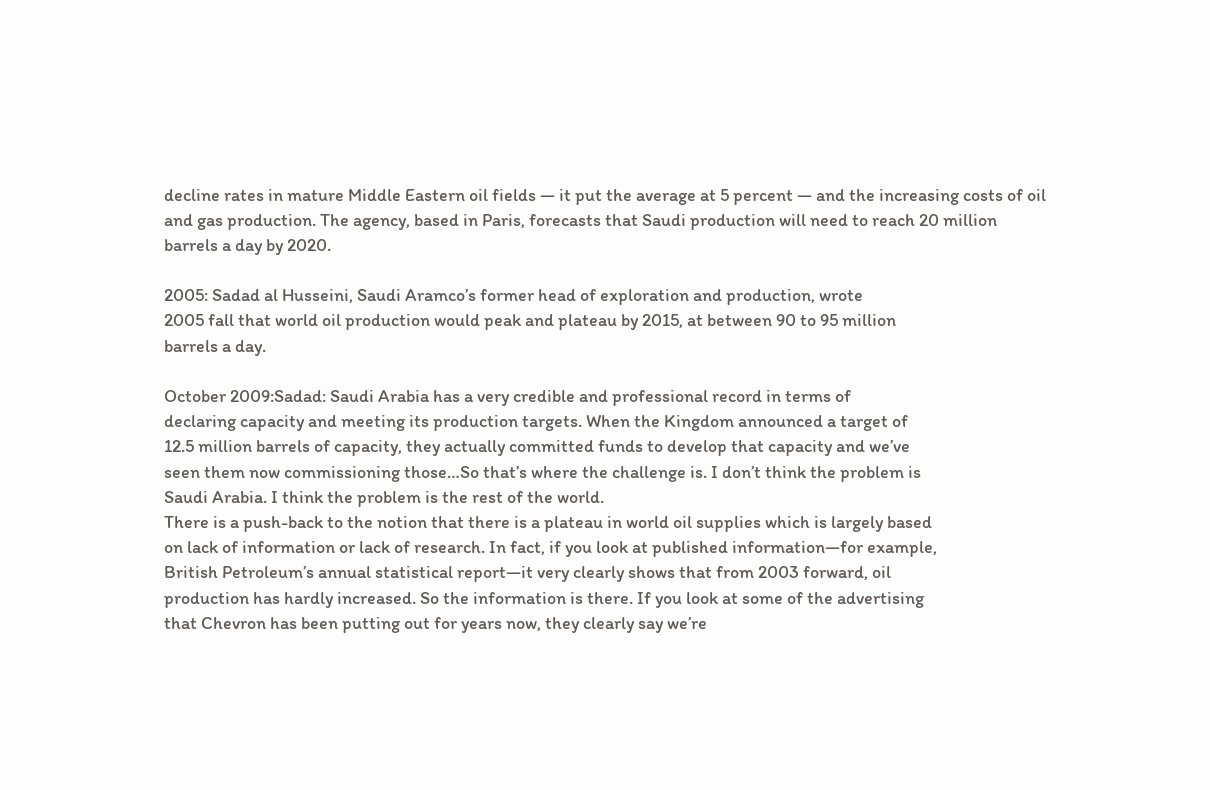decline rates in mature Middle Eastern oil fields — it put the average at 5 percent — and the increasing costs of oil
and gas production. The agency, based in Paris, forecasts that Saudi production will need to reach 20 million
barrels a day by 2020.

2005: Sadad al Husseini, Saudi Aramco’s former head of exploration and production, wrote
2005 fall that world oil production would peak and plateau by 2015, at between 90 to 95 million
barrels a day.

October 2009:Sadad: Saudi Arabia has a very credible and professional record in terms of
declaring capacity and meeting its production targets. When the Kingdom announced a target of
12.5 million barrels of capacity, they actually committed funds to develop that capacity and we’ve
seen them now commissioning those…So that’s where the challenge is. I don’t think the problem is
Saudi Arabia. I think the problem is the rest of the world.
There is a push-back to the notion that there is a plateau in world oil supplies which is largely based
on lack of information or lack of research. In fact, if you look at published information—for example,
British Petroleum’s annual statistical report—it very clearly shows that from 2003 forward, oil
production has hardly increased. So the information is there. If you look at some of the advertising
that Chevron has been putting out for years now, they clearly say we’re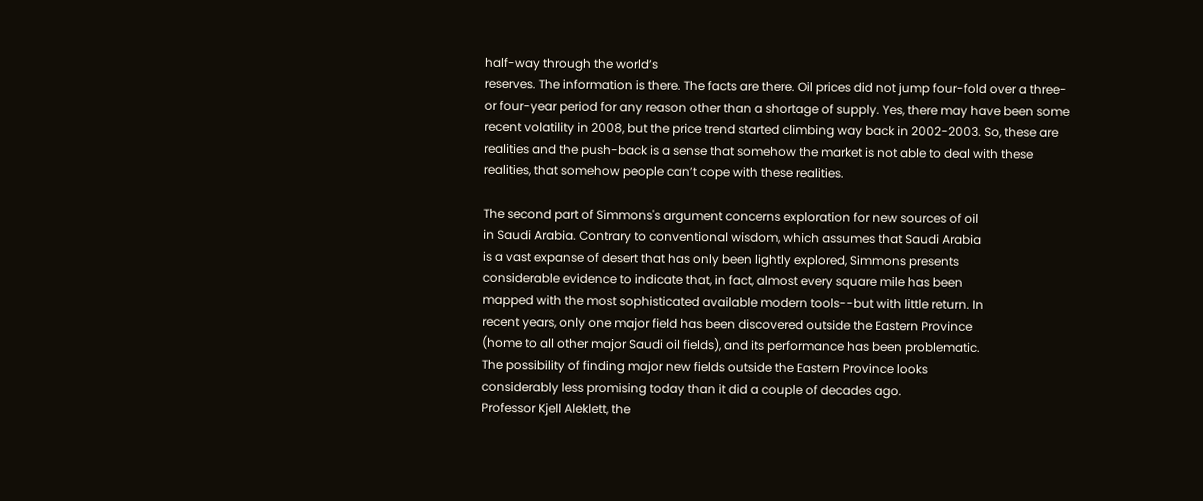half-way through the world’s
reserves. The information is there. The facts are there. Oil prices did not jump four-fold over a three-
or four-year period for any reason other than a shortage of supply. Yes, there may have been some
recent volatility in 2008, but the price trend started climbing way back in 2002-2003. So, these are
realities and the push-back is a sense that somehow the market is not able to deal with these
realities, that somehow people can’t cope with these realities.

The second part of Simmons's argument concerns exploration for new sources of oil
in Saudi Arabia. Contrary to conventional wisdom, which assumes that Saudi Arabia
is a vast expanse of desert that has only been lightly explored, Simmons presents
considerable evidence to indicate that, in fact, almost every square mile has been
mapped with the most sophisticated available modern tools--but with little return. In
recent years, only one major field has been discovered outside the Eastern Province
(home to all other major Saudi oil fields), and its performance has been problematic.
The possibility of finding major new fields outside the Eastern Province looks
considerably less promising today than it did a couple of decades ago.
Professor Kjell Aleklett, the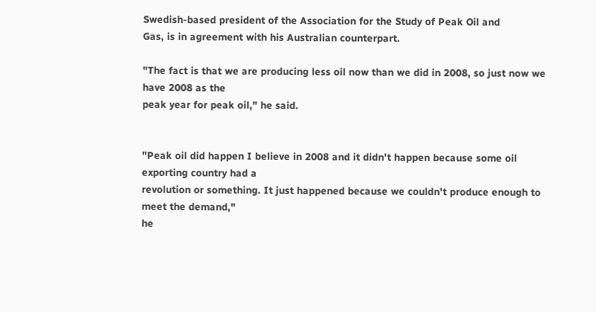Swedish-based president of the Association for the Study of Peak Oil and
Gas, is in agreement with his Australian counterpart.

"The fact is that we are producing less oil now than we did in 2008, so just now we have 2008 as the
peak year for peak oil," he said.


"Peak oil did happen I believe in 2008 and it didn't happen because some oil exporting country had a
revolution or something. It just happened because we couldn't produce enough to meet the demand,"
he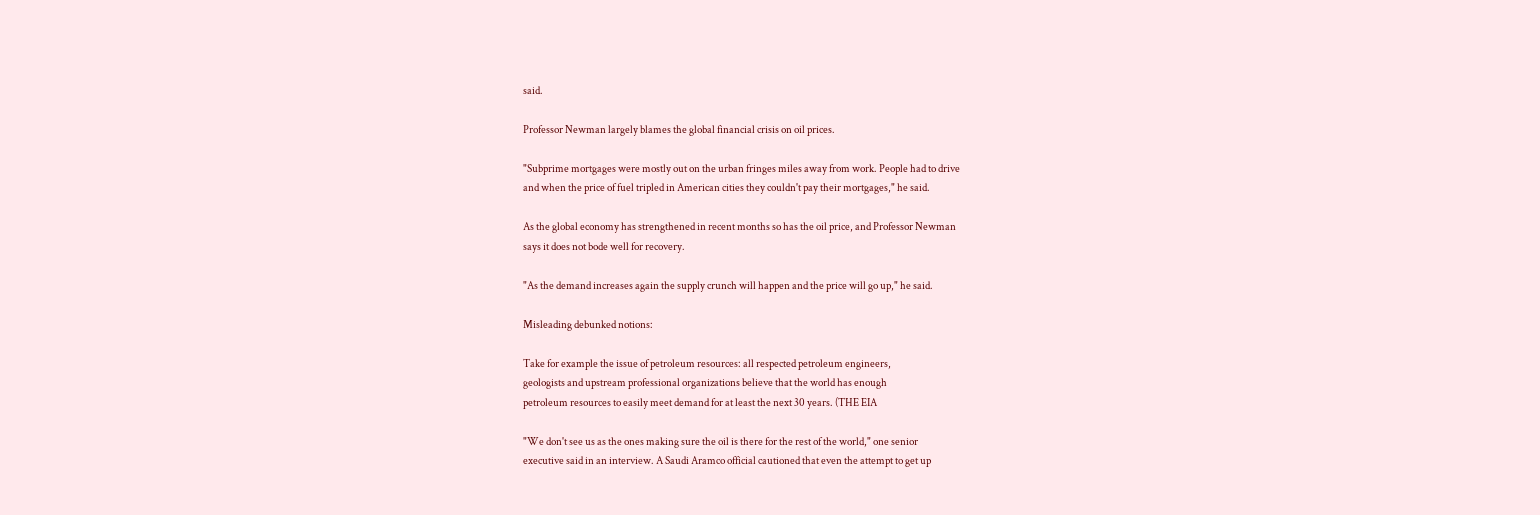said.

Professor Newman largely blames the global financial crisis on oil prices.

"Subprime mortgages were mostly out on the urban fringes miles away from work. People had to drive
and when the price of fuel tripled in American cities they couldn't pay their mortgages," he said.

As the global economy has strengthened in recent months so has the oil price, and Professor Newman
says it does not bode well for recovery.

"As the demand increases again the supply crunch will happen and the price will go up," he said.

Misleading debunked notions:

Take for example the issue of petroleum resources: all respected petroleum engineers,
geologists and upstream professional organizations believe that the world has enough
petroleum resources to easily meet demand for at least the next 30 years. (THE EIA

"We don't see us as the ones making sure the oil is there for the rest of the world," one senior
executive said in an interview. A Saudi Aramco official cautioned that even the attempt to get up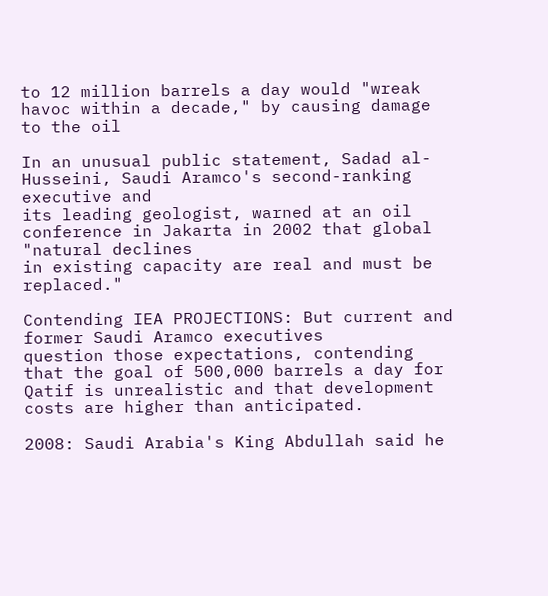to 12 million barrels a day would "wreak havoc within a decade," by causing damage to the oil

In an unusual public statement, Sadad al-Husseini, Saudi Aramco's second-ranking executive and
its leading geologist, warned at an oil conference in Jakarta in 2002 that global "natural declines
in existing capacity are real and must be replaced."

Contending IEA PROJECTIONS: But current and former Saudi Aramco executives
question those expectations, contending that the goal of 500,000 barrels a day for
Qatif is unrealistic and that development costs are higher than anticipated.

2008: Saudi Arabia's King Abdullah said he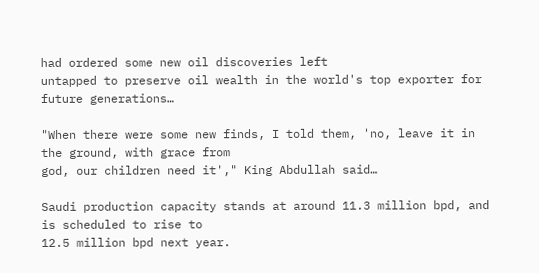had ordered some new oil discoveries left
untapped to preserve oil wealth in the world's top exporter for future generations…

"When there were some new finds, I told them, 'no, leave it in the ground, with grace from
god, our children need it'," King Abdullah said…

Saudi production capacity stands at around 11.3 million bpd, and is scheduled to rise to
12.5 million bpd next year.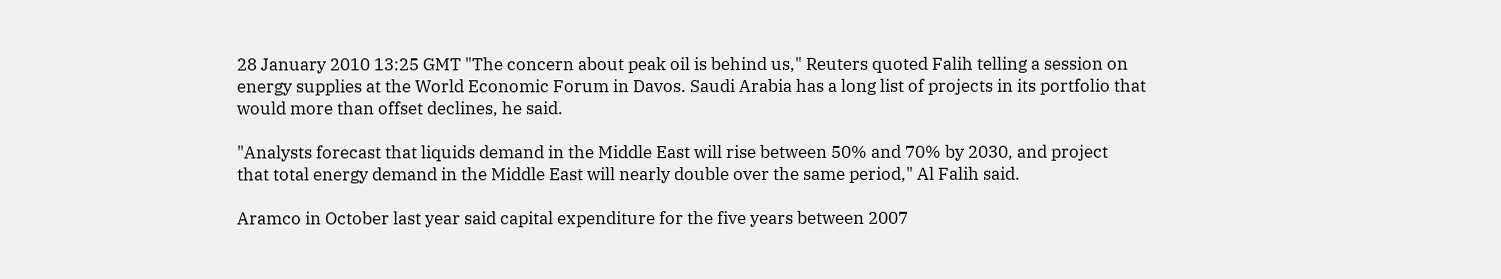28 January 2010 13:25 GMT "The concern about peak oil is behind us," Reuters quoted Falih telling a session on
energy supplies at the World Economic Forum in Davos. Saudi Arabia has a long list of projects in its portfolio that
would more than offset declines, he said.

"Analysts forecast that liquids demand in the Middle East will rise between 50% and 70% by 2030, and project
that total energy demand in the Middle East will nearly double over the same period," Al Falih said.

Aramco in October last year said capital expenditure for the five years between 2007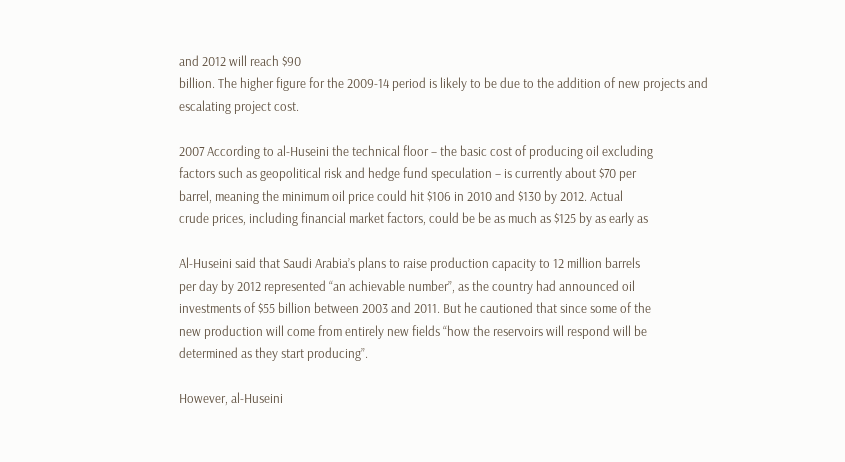and 2012 will reach $90
billion. The higher figure for the 2009-14 period is likely to be due to the addition of new projects and
escalating project cost.

2007 According to al-Huseini the technical floor – the basic cost of producing oil excluding
factors such as geopolitical risk and hedge fund speculation – is currently about $70 per
barrel, meaning the minimum oil price could hit $106 in 2010 and $130 by 2012. Actual
crude prices, including financial market factors, could be be as much as $125 by as early as

Al-Huseini said that Saudi Arabia’s plans to raise production capacity to 12 million barrels
per day by 2012 represented “an achievable number”, as the country had announced oil
investments of $55 billion between 2003 and 2011. But he cautioned that since some of the
new production will come from entirely new fields “how the reservoirs will respond will be
determined as they start producing”.

However, al-Huseini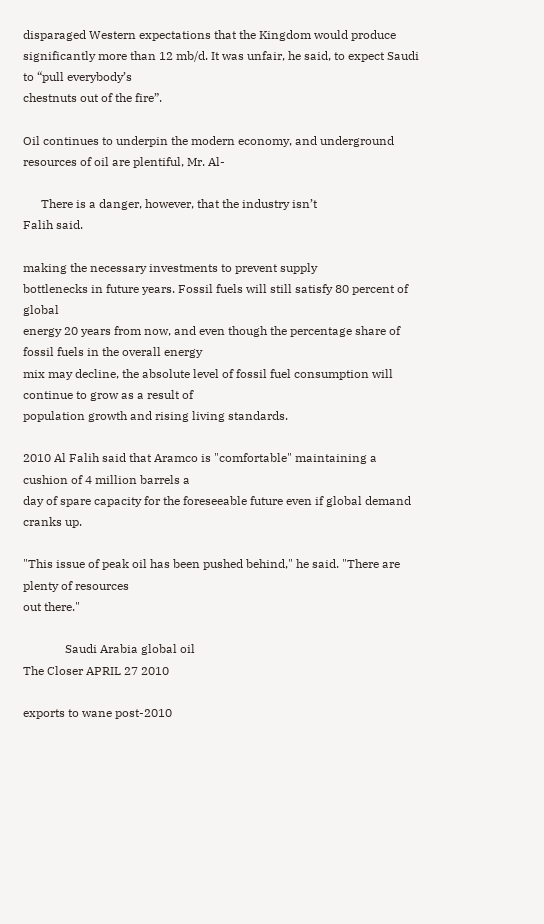disparaged Western expectations that the Kingdom would produce
significantly more than 12 mb/d. It was unfair, he said, to expect Saudi to “pull everybody’s
chestnuts out of the fire”.

Oil continues to underpin the modern economy, and underground resources of oil are plentiful, Mr. Al-

      There is a danger, however, that the industry isn’t
Falih said.

making the necessary investments to prevent supply
bottlenecks in future years. Fossil fuels will still satisfy 80 percent of global
energy 20 years from now, and even though the percentage share of fossil fuels in the overall energy
mix may decline, the absolute level of fossil fuel consumption will continue to grow as a result of
population growth and rising living standards.

2010 Al Falih said that Aramco is "comfortable" maintaining a cushion of 4 million barrels a
day of spare capacity for the foreseeable future even if global demand cranks up.

"This issue of peak oil has been pushed behind," he said. "There are plenty of resources
out there."

              Saudi Arabia global oil
The Closer APRIL 27 2010

exports to wane post-2010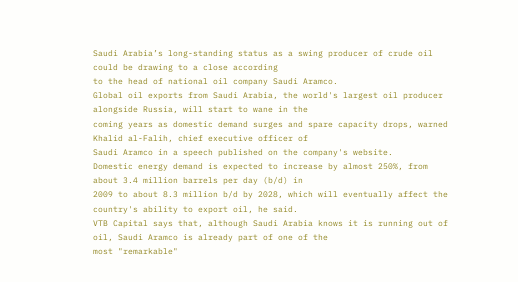Saudi Arabia’s long-standing status as a swing producer of crude oil could be drawing to a close according
to the head of national oil company Saudi Aramco.
Global oil exports from Saudi Arabia, the world's largest oil producer alongside Russia, will start to wane in the
coming years as domestic demand surges and spare capacity drops, warned Khalid al-Falih, chief executive officer of
Saudi Aramco in a speech published on the company's website.
Domestic energy demand is expected to increase by almost 250%, from about 3.4 million barrels per day (b/d) in
2009 to about 8.3 million b/d by 2028, which will eventually affect the country's ability to export oil, he said.
VTB Capital says that, although Saudi Arabia knows it is running out of oil, Saudi Aramco is already part of one of the
most "remarkable"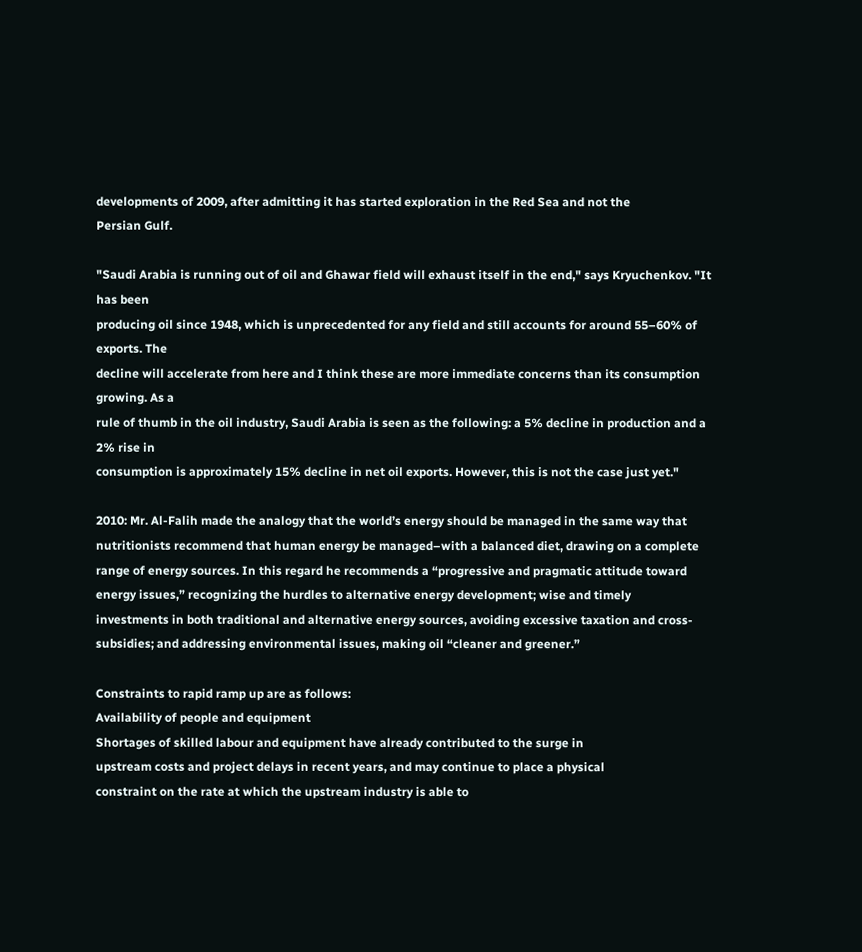developments of 2009, after admitting it has started exploration in the Red Sea and not the
Persian Gulf.

"Saudi Arabia is running out of oil and Ghawar field will exhaust itself in the end," says Kryuchenkov. "It has been
producing oil since 1948, which is unprecedented for any field and still accounts for around 55–60% of exports. The
decline will accelerate from here and I think these are more immediate concerns than its consumption growing. As a
rule of thumb in the oil industry, Saudi Arabia is seen as the following: a 5% decline in production and a 2% rise in
consumption is approximately 15% decline in net oil exports. However, this is not the case just yet."

2010: Mr. Al-Falih made the analogy that the world’s energy should be managed in the same way that
nutritionists recommend that human energy be managed–with a balanced diet, drawing on a complete
range of energy sources. In this regard he recommends a “progressive and pragmatic attitude toward
energy issues,” recognizing the hurdles to alternative energy development; wise and timely
investments in both traditional and alternative energy sources, avoiding excessive taxation and cross-
subsidies; and addressing environmental issues, making oil “cleaner and greener.”

Constraints to rapid ramp up are as follows:
Availability of people and equipment
Shortages of skilled labour and equipment have already contributed to the surge in
upstream costs and project delays in recent years, and may continue to place a physical
constraint on the rate at which the upstream industry is able to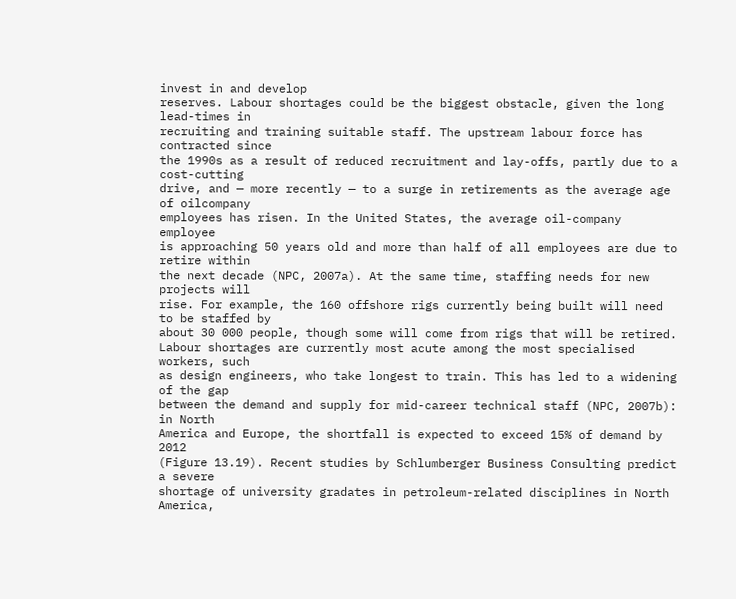invest in and develop
reserves. Labour shortages could be the biggest obstacle, given the long lead-times in
recruiting and training suitable staff. The upstream labour force has contracted since
the 1990s as a result of reduced recruitment and lay-offs, partly due to a cost-cutting
drive, and — more recently — to a surge in retirements as the average age of oilcompany
employees has risen. In the United States, the average oil-company employee
is approaching 50 years old and more than half of all employees are due to retire within
the next decade (NPC, 2007a). At the same time, staffing needs for new projects will
rise. For example, the 160 offshore rigs currently being built will need to be staffed by
about 30 000 people, though some will come from rigs that will be retired.
Labour shortages are currently most acute among the most specialised workers, such
as design engineers, who take longest to train. This has led to a widening of the gap
between the demand and supply for mid-career technical staff (NPC, 2007b): in North
America and Europe, the shortfall is expected to exceed 15% of demand by 2012
(Figure 13.19). Recent studies by Schlumberger Business Consulting predict a severe
shortage of university gradates in petroleum-related disciplines in North America,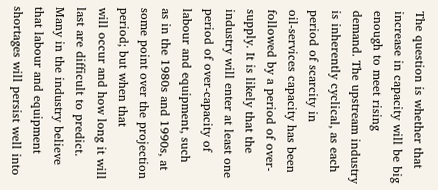The question is whether that increase in capacity will be big enough to meet rising
demand. The upstream industry is inherently cyclical, as each period of scarcity in
oil-services capacity has been followed by a period of over-supply. It is likely that the
industry will enter at least one period of over-capacity of labour and equipment, such
as in the 1980s and 1990s, at some point over the projection period; but when that
will occur and how long it will last are difficult to predict. Many in the industry believe
that labour and equipment shortages will persist well into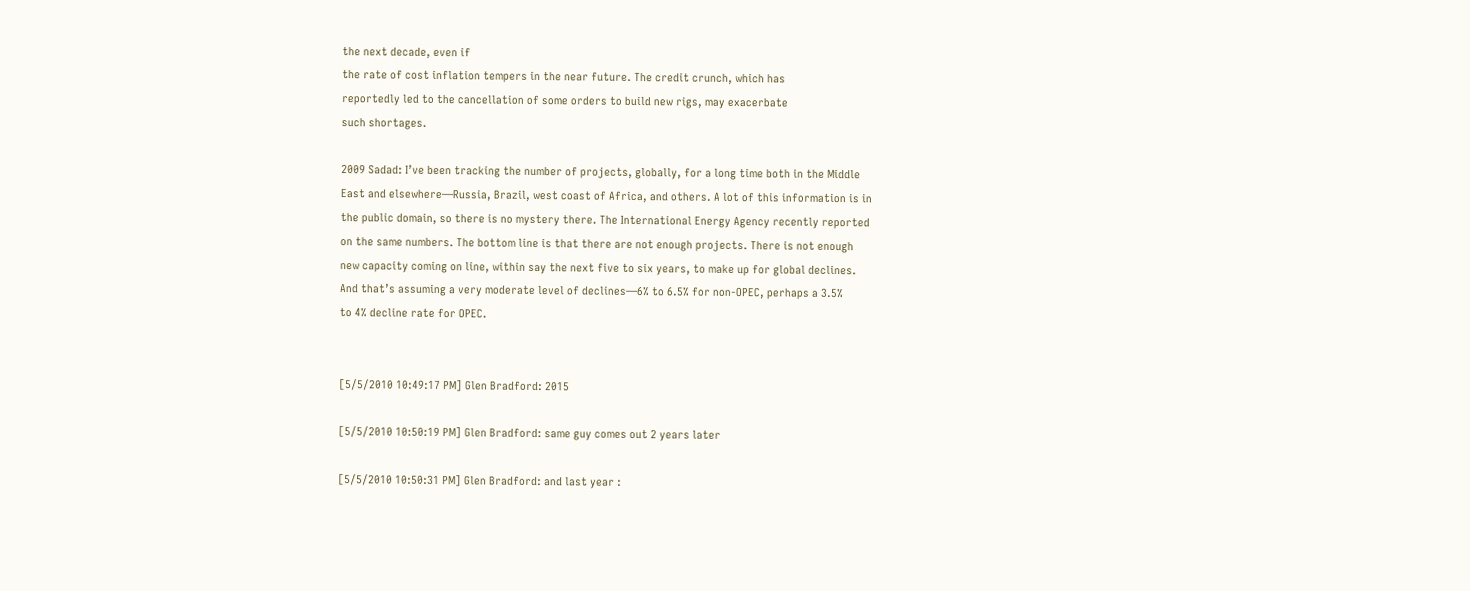the next decade, even if
the rate of cost inflation tempers in the near future. The credit crunch, which has
reportedly led to the cancellation of some orders to build new rigs, may exacerbate
such shortages.

2009 Sadad: I’ve been tracking the number of projects, globally, for a long time both in the Middle
East and elsewhere—Russia, Brazil, west coast of Africa, and others. A lot of this information is in
the public domain, so there is no mystery there. The International Energy Agency recently reported
on the same numbers. The bottom line is that there are not enough projects. There is not enough
new capacity coming on line, within say the next five to six years, to make up for global declines.
And that’s assuming a very moderate level of declines—6% to 6.5% for non-OPEC, perhaps a 3.5%
to 4% decline rate for OPEC.


[5/5/2010 10:49:17 PM] Glen Bradford: 2015

[5/5/2010 10:50:19 PM] Glen Bradford: same guy comes out 2 years later

[5/5/2010 10:50:31 PM] Glen Bradford: and last year :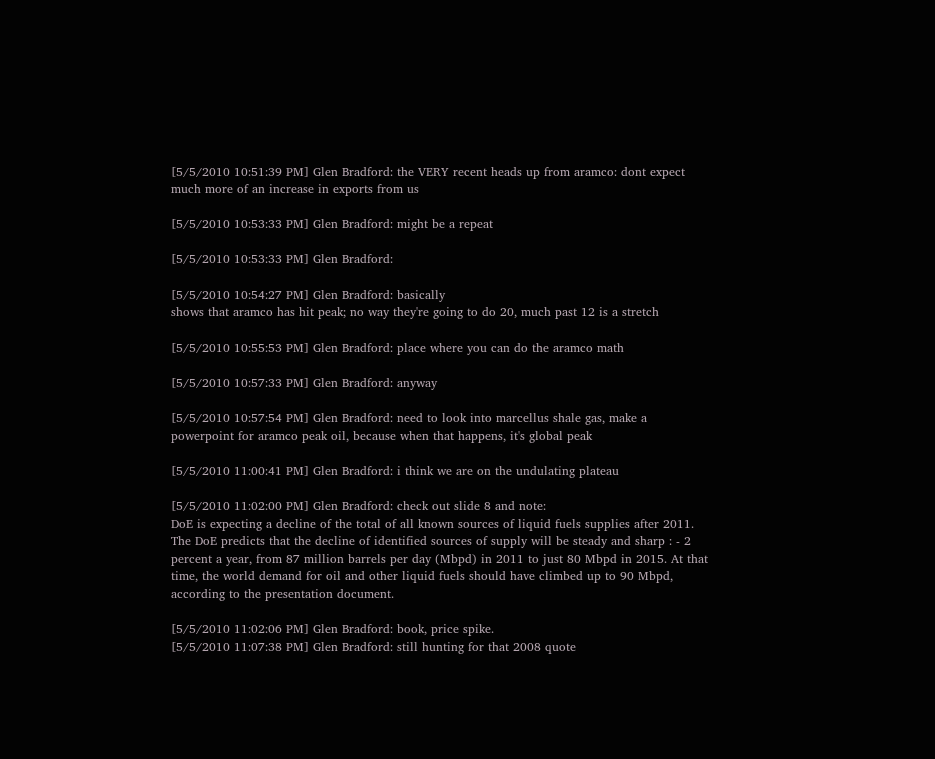[5/5/2010 10:51:39 PM] Glen Bradford: the VERY recent heads up from aramco: dont expect
much more of an increase in exports from us

[5/5/2010 10:53:33 PM] Glen Bradford: might be a repeat

[5/5/2010 10:53:33 PM] Glen Bradford:

[5/5/2010 10:54:27 PM] Glen Bradford: basically
shows that aramco has hit peak; no way they're going to do 20, much past 12 is a stretch

[5/5/2010 10:55:53 PM] Glen Bradford: place where you can do the aramco math

[5/5/2010 10:57:33 PM] Glen Bradford: anyway

[5/5/2010 10:57:54 PM] Glen Bradford: need to look into marcellus shale gas, make a
powerpoint for aramco peak oil, because when that happens, it's global peak

[5/5/2010 11:00:41 PM] Glen Bradford: i think we are on the undulating plateau

[5/5/2010 11:02:00 PM] Glen Bradford: check out slide 8 and note:
DoE is expecting a decline of the total of all known sources of liquid fuels supplies after 2011.
The DoE predicts that the decline of identified sources of supply will be steady and sharp : - 2
percent a year, from 87 million barrels per day (Mbpd) in 2011 to just 80 Mbpd in 2015. At that
time, the world demand for oil and other liquid fuels should have climbed up to 90 Mbpd,
according to the presentation document.

[5/5/2010 11:02:06 PM] Glen Bradford: book, price spike.
[5/5/2010 11:07:38 PM] Glen Bradford: still hunting for that 2008 quote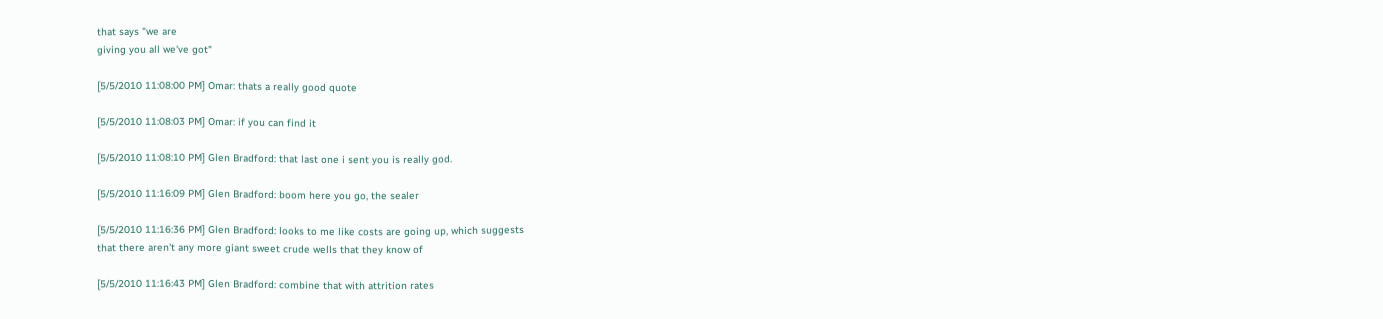that says "we are
giving you all we've got"

[5/5/2010 11:08:00 PM] Omar: thats a really good quote

[5/5/2010 11:08:03 PM] Omar: if you can find it

[5/5/2010 11:08:10 PM] Glen Bradford: that last one i sent you is really god.

[5/5/2010 11:16:09 PM] Glen Bradford: boom here you go, the sealer

[5/5/2010 11:16:36 PM] Glen Bradford: looks to me like costs are going up, which suggests
that there aren't any more giant sweet crude wells that they know of

[5/5/2010 11:16:43 PM] Glen Bradford: combine that with attrition rates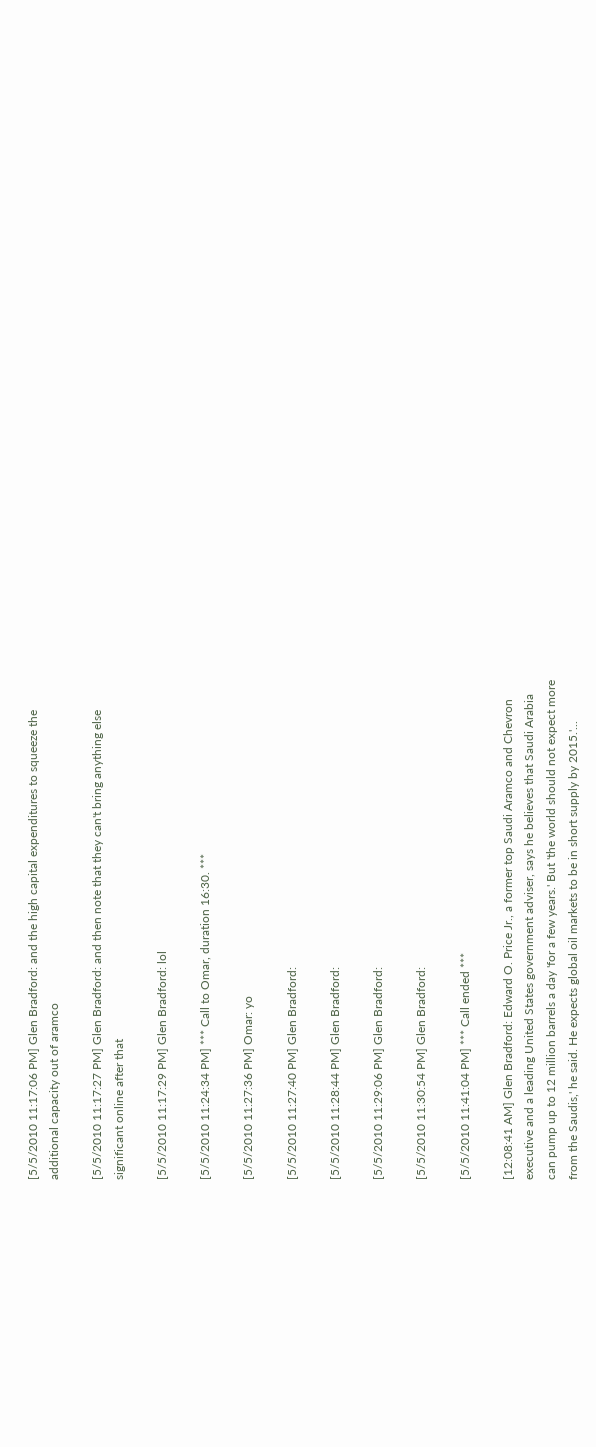[5/5/2010 11:17:06 PM] Glen Bradford: and the high capital expenditures to squeeze the
additional capacity out of aramco

[5/5/2010 11:17:27 PM] Glen Bradford: and then note that they can't bring anything else
significant online after that

[5/5/2010 11:17:29 PM] Glen Bradford: lol

[5/5/2010 11:24:34 PM] *** Call to Omar, duration 16:30. ***

[5/5/2010 11:27:36 PM] Omar: yo

[5/5/2010 11:27:40 PM] Glen Bradford:

[5/5/2010 11:28:44 PM] Glen Bradford:

[5/5/2010 11:29:06 PM] Glen Bradford:

[5/5/2010 11:30:54 PM] Glen Bradford:

[5/5/2010 11:41:04 PM] *** Call ended ***

[12:08:41 AM] Glen Bradford: Edward O. Price Jr., a former top Saudi Aramco and Chevron
executive and a leading United States government adviser, says he believes that Saudi Arabia
can pump up to 12 million barrels a day 'for a few years.' But 'the world should not expect more
from the Saudis,' he said. He expects global oil markets to be in short supply by 2015.'...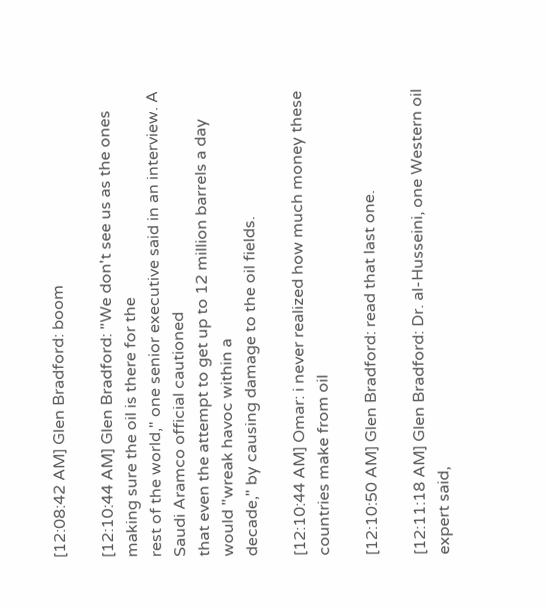[12:08:42 AM] Glen Bradford: boom

[12:10:44 AM] Glen Bradford: "We don't see us as the ones making sure the oil is there for the
rest of the world," one senior executive said in an interview. A Saudi Aramco official cautioned
that even the attempt to get up to 12 million barrels a day would "wreak havoc within a
decade," by causing damage to the oil fields.

[12:10:44 AM] Omar: i never realized how much money these countries make from oil

[12:10:50 AM] Glen Bradford: read that last one.

[12:11:18 AM] Glen Bradford: Dr. al-Husseini, one Western oil expert said,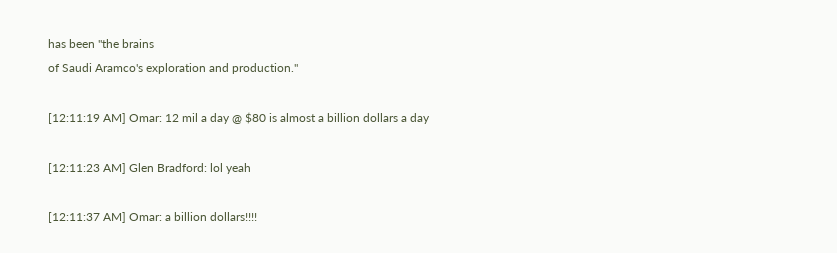has been "the brains
of Saudi Aramco's exploration and production."

[12:11:19 AM] Omar: 12 mil a day @ $80 is almost a billion dollars a day

[12:11:23 AM] Glen Bradford: lol yeah

[12:11:37 AM] Omar: a billion dollars!!!!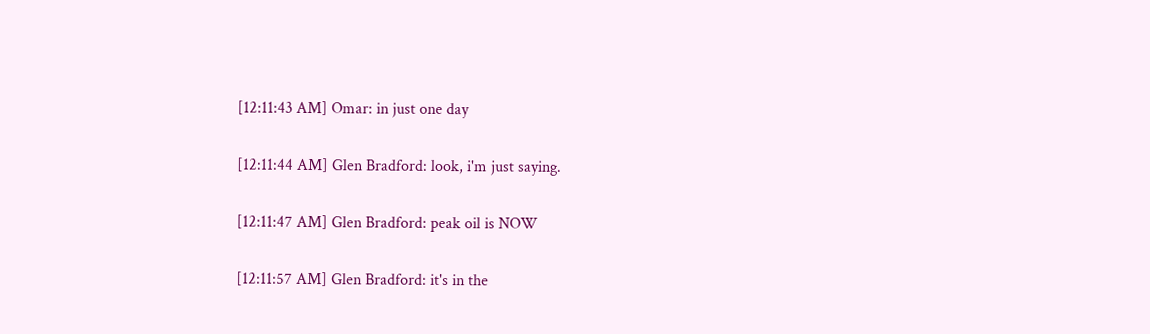[12:11:43 AM] Omar: in just one day

[12:11:44 AM] Glen Bradford: look, i'm just saying.

[12:11:47 AM] Glen Bradford: peak oil is NOW

[12:11:57 AM] Glen Bradford: it's in the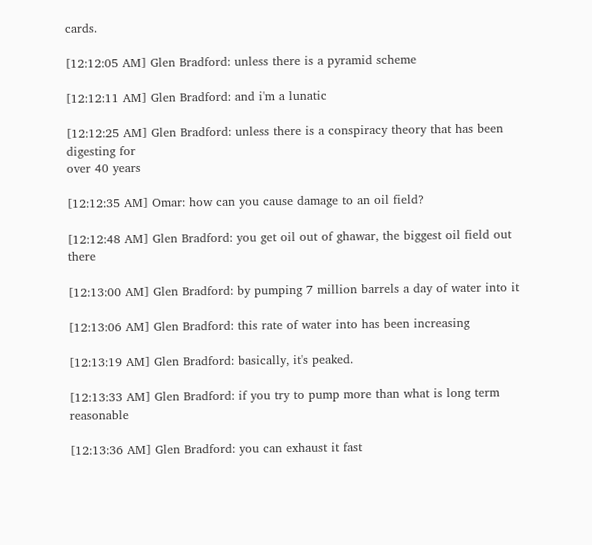cards.

[12:12:05 AM] Glen Bradford: unless there is a pyramid scheme

[12:12:11 AM] Glen Bradford: and i'm a lunatic

[12:12:25 AM] Glen Bradford: unless there is a conspiracy theory that has been digesting for
over 40 years

[12:12:35 AM] Omar: how can you cause damage to an oil field?

[12:12:48 AM] Glen Bradford: you get oil out of ghawar, the biggest oil field out there

[12:13:00 AM] Glen Bradford: by pumping 7 million barrels a day of water into it

[12:13:06 AM] Glen Bradford: this rate of water into has been increasing

[12:13:19 AM] Glen Bradford: basically, it's peaked.

[12:13:33 AM] Glen Bradford: if you try to pump more than what is long term reasonable

[12:13:36 AM] Glen Bradford: you can exhaust it fast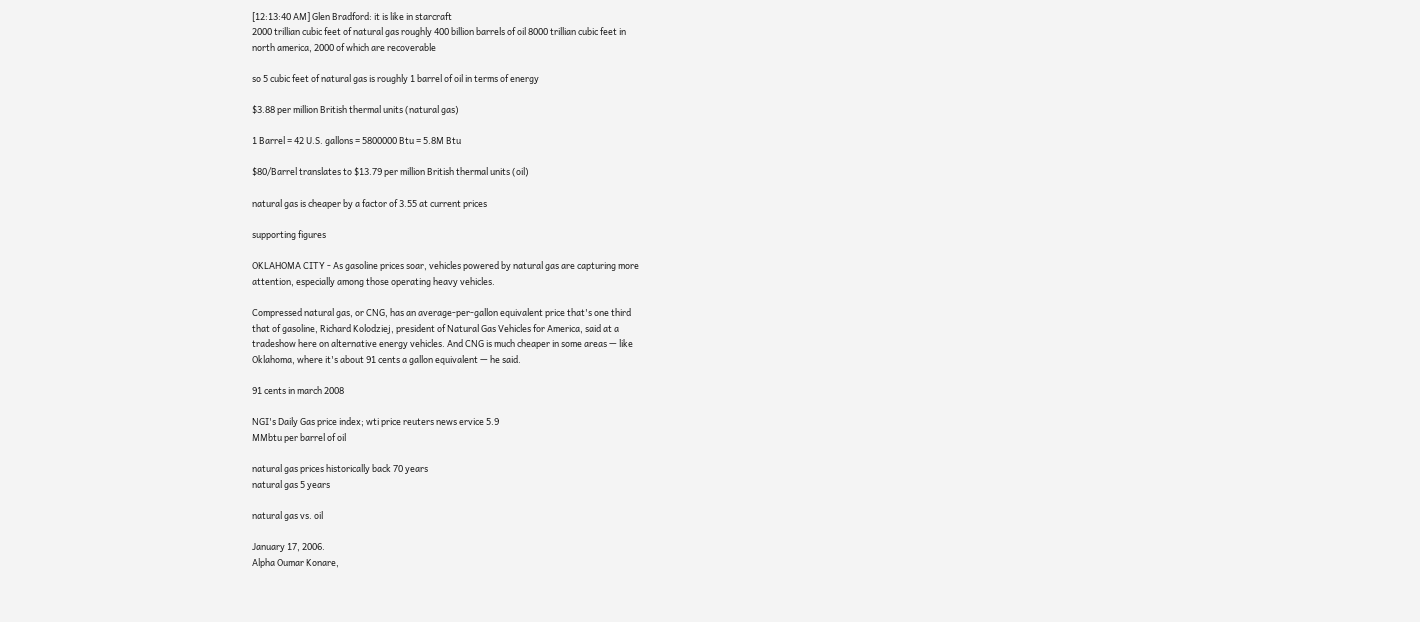[12:13:40 AM] Glen Bradford: it is like in starcraft
2000 trillian cubic feet of natural gas roughly 400 billion barrels of oil 8000 trillian cubic feet in
north america, 2000 of which are recoverable

so 5 cubic feet of natural gas is roughly 1 barrel of oil in terms of energy

$3.88 per million British thermal units (natural gas)

1 Barrel = 42 U.S. gallons = 5800000 Btu = 5.8M Btu

$80/Barrel translates to $13.79 per million British thermal units (oil)

natural gas is cheaper by a factor of 3.55 at current prices

supporting figures

OKLAHOMA CITY - As gasoline prices soar, vehicles powered by natural gas are capturing more
attention, especially among those operating heavy vehicles.

Compressed natural gas, or CNG, has an average-per-gallon equivalent price that's one third
that of gasoline, Richard Kolodziej, president of Natural Gas Vehicles for America, said at a
tradeshow here on alternative energy vehicles. And CNG is much cheaper in some areas — like
Oklahoma, where it's about 91 cents a gallon equivalent — he said.

91 cents in march 2008

NGI's Daily Gas price index; wti price reuters news ervice 5.9
MMbtu per barrel of oil

natural gas prices historically back 70 years
natural gas 5 years

natural gas vs. oil

January 17, 2006.
Alpha Oumar Konare,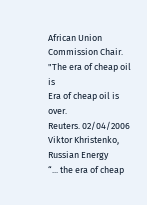African Union
Commission Chair.
"The era of cheap oil is
Era of cheap oil is over.
Reuters. 02/04/2006
Viktor Khristenko,
Russian Energy
“... the era of cheap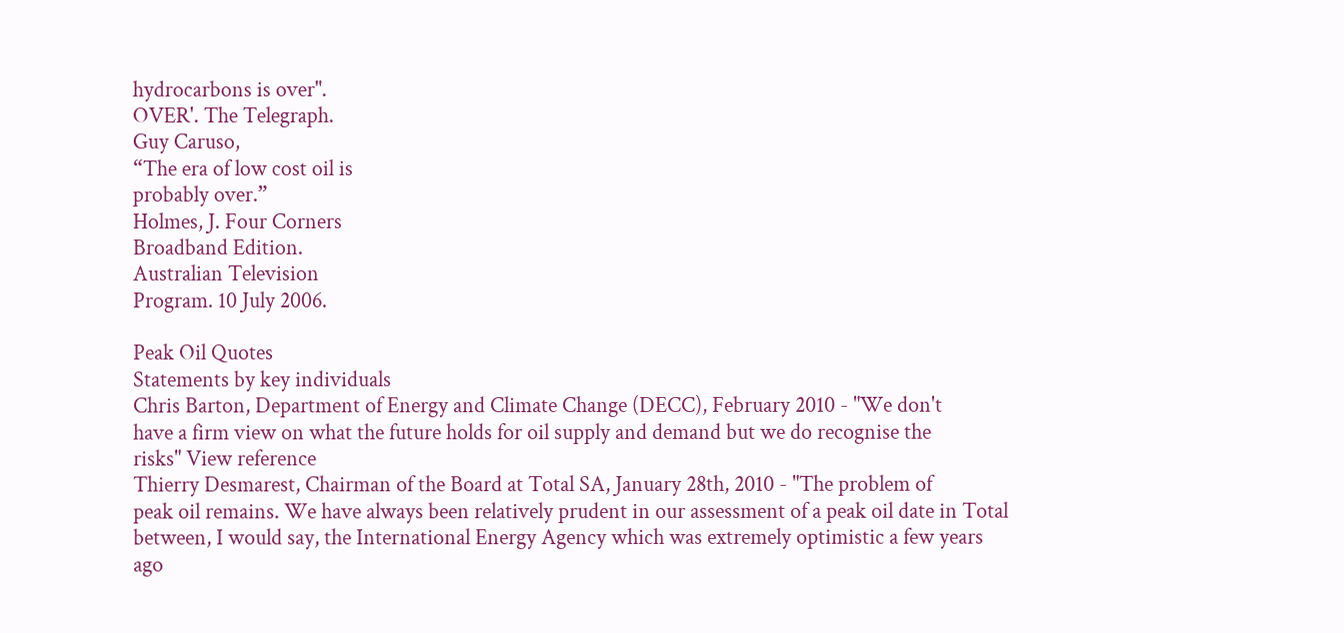hydrocarbons is over".
OVER'. The Telegraph.
Guy Caruso,
“The era of low cost oil is
probably over.”
Holmes, J. Four Corners
Broadband Edition.
Australian Television
Program. 10 July 2006.

Peak Oil Quotes
Statements by key individuals
Chris Barton, Department of Energy and Climate Change (DECC), February 2010 - "We don't
have a firm view on what the future holds for oil supply and demand but we do recognise the
risks" View reference
Thierry Desmarest, Chairman of the Board at Total SA, January 28th, 2010 - "The problem of
peak oil remains. We have always been relatively prudent in our assessment of a peak oil date in Total
between, I would say, the International Energy Agency which was extremely optimistic a few years
ago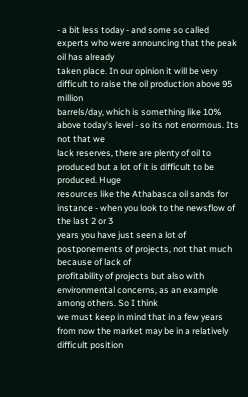- a bit less today - and some so called experts who were announcing that the peak oil has already
taken place. In our opinion it will be very difficult to raise the oil production above 95 million
barrels/day, which is something like 10% above today's level - so its not enormous. Its not that we
lack reserves, there are plenty of oil to produced but a lot of it is difficult to be produced. Huge
resources like the Athabasca oil sands for instance - when you look to the newsflow of the last 2 or 3
years you have just seen a lot of postponements of projects, not that much because of lack of
profitability of projects but also with environmental concerns, as an example among others. So I think
we must keep in mind that in a few years from now the market may be in a relatively difficult position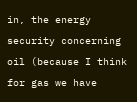in, the energy security concerning oil (because I think for gas we have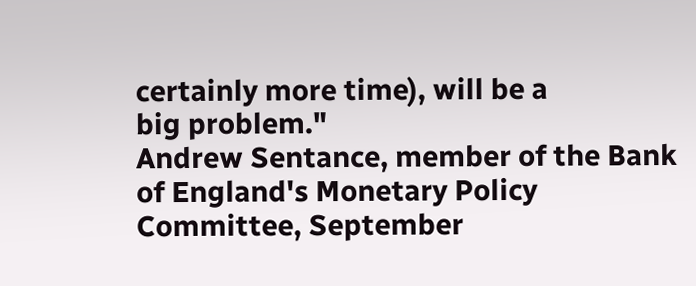certainly more time), will be a
big problem."
Andrew Sentance, member of the Bank of England's Monetary Policy Committee, September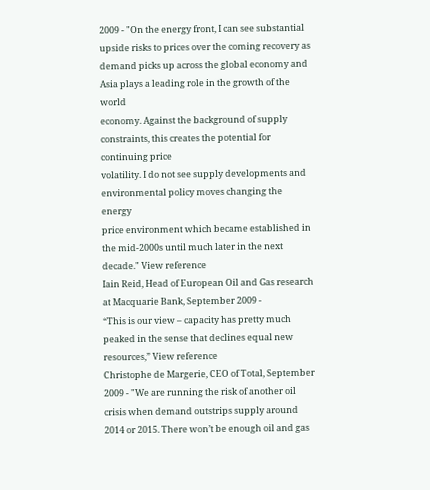2009 - "On the energy front, I can see substantial upside risks to prices over the coming recovery as
demand picks up across the global economy and Asia plays a leading role in the growth of the world
economy. Against the background of supply constraints, this creates the potential for continuing price
volatility. I do not see supply developments and environmental policy moves changing the energy
price environment which became established in the mid-2000s until much later in the next
decade." View reference
Iain Reid, Head of European Oil and Gas research at Macquarie Bank, September 2009 -
“This is our view – capacity has pretty much peaked in the sense that declines equal new
resources,” View reference
Christophe de Margerie, CEO of Total, September 2009 - "We are running the risk of another oil
crisis when demand outstrips supply around 2014 or 2015. There won’t be enough oil and gas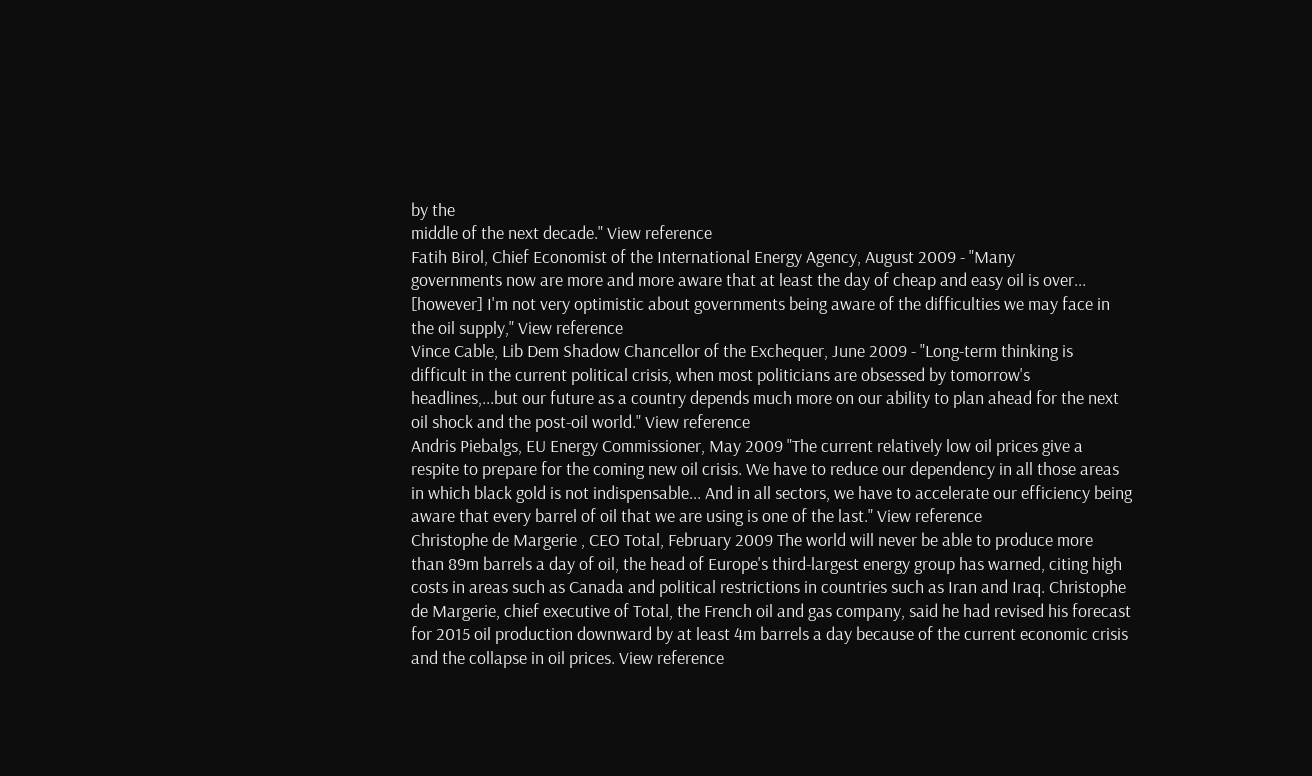by the
middle of the next decade." View reference
Fatih Birol, Chief Economist of the International Energy Agency, August 2009 - "Many
governments now are more and more aware that at least the day of cheap and easy oil is over...
[however] I'm not very optimistic about governments being aware of the difficulties we may face in
the oil supply," View reference
Vince Cable, Lib Dem Shadow Chancellor of the Exchequer, June 2009 - "Long-term thinking is
difficult in the current political crisis, when most politicians are obsessed by tomorrow's
headlines,...but our future as a country depends much more on our ability to plan ahead for the next
oil shock and the post-oil world." View reference
Andris Piebalgs, EU Energy Commissioner, May 2009 "The current relatively low oil prices give a
respite to prepare for the coming new oil crisis. We have to reduce our dependency in all those areas
in which black gold is not indispensable... And in all sectors, we have to accelerate our efficiency being
aware that every barrel of oil that we are using is one of the last." View reference
Christophe de Margerie , CEO Total, February 2009 The world will never be able to produce more
than 89m barrels a day of oil, the head of Europe's third-largest energy group has warned, citing high
costs in areas such as Canada and political restrictions in countries such as Iran and Iraq. Christophe
de Margerie, chief executive of Total, the French oil and gas company, said he had revised his forecast
for 2015 oil production downward by at least 4m barrels a day because of the current economic crisis
and the collapse in oil prices. View reference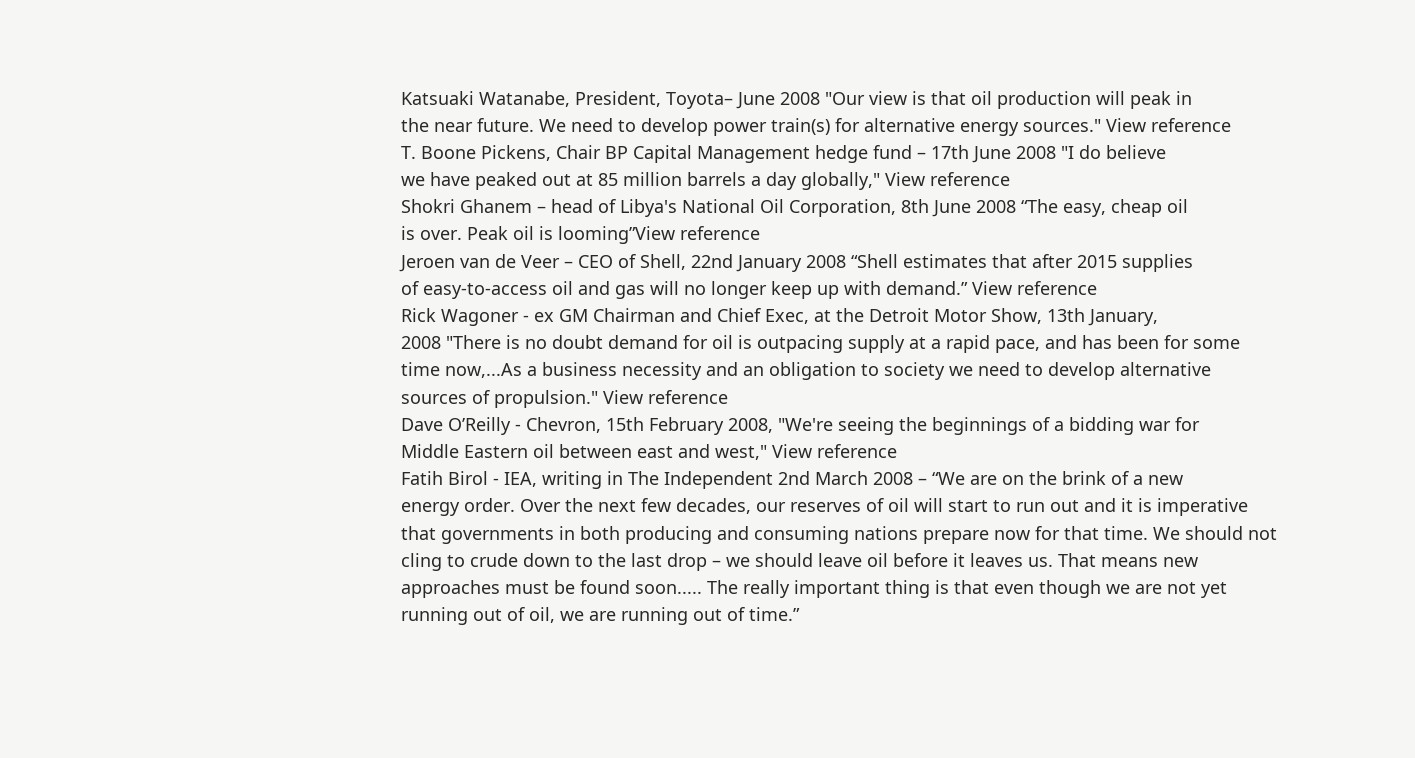Katsuaki Watanabe, President, Toyota– June 2008 "Our view is that oil production will peak in
the near future. We need to develop power train(s) for alternative energy sources." View reference
T. Boone Pickens, Chair BP Capital Management hedge fund – 17th June 2008 "I do believe
we have peaked out at 85 million barrels a day globally," View reference
Shokri Ghanem – head of Libya's National Oil Corporation, 8th June 2008 “The easy, cheap oil
is over. Peak oil is looming”View reference
Jeroen van de Veer – CEO of Shell, 22nd January 2008 “Shell estimates that after 2015 supplies
of easy-to-access oil and gas will no longer keep up with demand.” View reference
Rick Wagoner - ex GM Chairman and Chief Exec, at the Detroit Motor Show, 13th January,
2008 "There is no doubt demand for oil is outpacing supply at a rapid pace, and has been for some
time now,...As a business necessity and an obligation to society we need to develop alternative
sources of propulsion." View reference
Dave O’Reilly - Chevron, 15th February 2008, "We're seeing the beginnings of a bidding war for
Middle Eastern oil between east and west," View reference
Fatih Birol - IEA, writing in The Independent 2nd March 2008 – “We are on the brink of a new
energy order. Over the next few decades, our reserves of oil will start to run out and it is imperative
that governments in both producing and consuming nations prepare now for that time. We should not
cling to crude down to the last drop – we should leave oil before it leaves us. That means new
approaches must be found soon..... The really important thing is that even though we are not yet
running out of oil, we are running out of time.”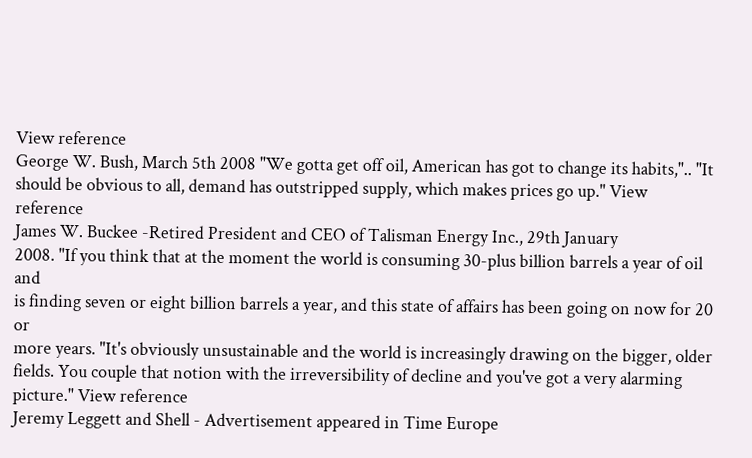View reference
George W. Bush, March 5th 2008 "We gotta get off oil, American has got to change its habits,".. "It
should be obvious to all, demand has outstripped supply, which makes prices go up." View reference
James W. Buckee -Retired President and CEO of Talisman Energy Inc., 29th January
2008. "If you think that at the moment the world is consuming 30-plus billion barrels a year of oil and
is finding seven or eight billion barrels a year, and this state of affairs has been going on now for 20 or
more years. "It's obviously unsustainable and the world is increasingly drawing on the bigger, older
fields. You couple that notion with the irreversibility of decline and you've got a very alarming
picture." View reference
Jeremy Leggett and Shell - Advertisement appeared in Time Europe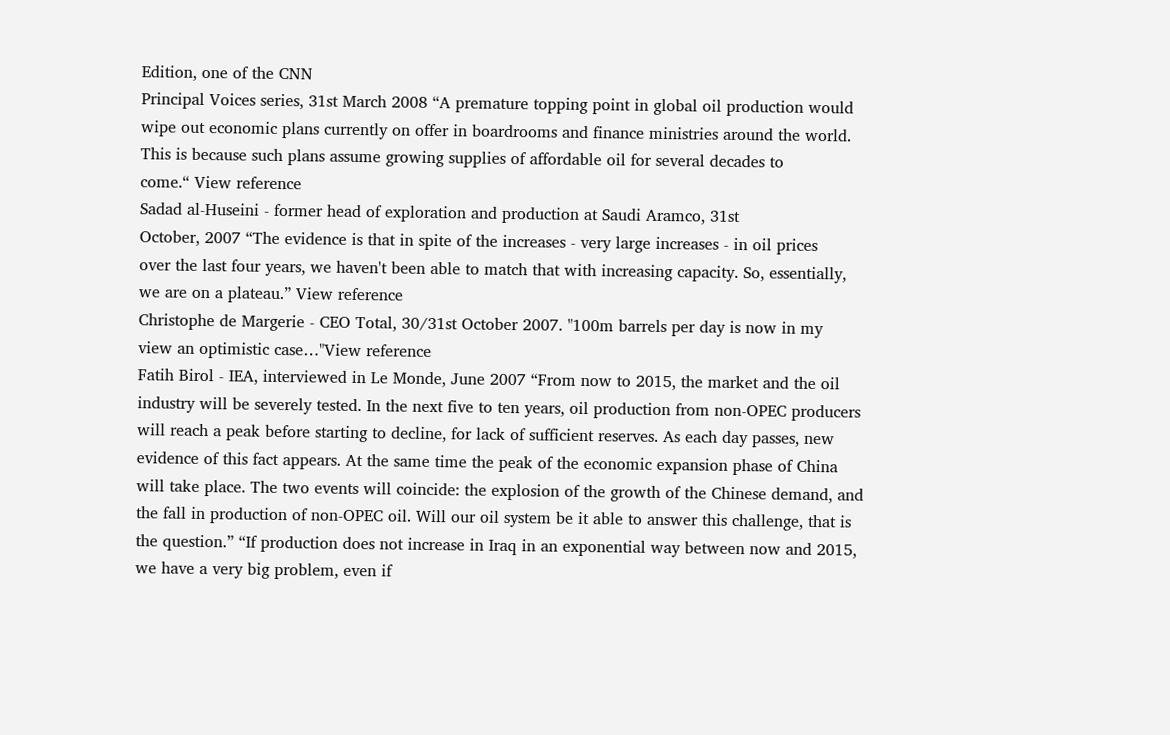Edition, one of the CNN
Principal Voices series, 31st March 2008 “A premature topping point in global oil production would
wipe out economic plans currently on offer in boardrooms and finance ministries around the world.
This is because such plans assume growing supplies of affordable oil for several decades to
come.“ View reference
Sadad al-Huseini - former head of exploration and production at Saudi Aramco, 31st
October, 2007 “The evidence is that in spite of the increases - very large increases - in oil prices
over the last four years, we haven't been able to match that with increasing capacity. So, essentially,
we are on a plateau.” View reference
Christophe de Margerie - CEO Total, 30/31st October 2007. "100m barrels per day is now in my
view an optimistic case…"View reference
Fatih Birol - IEA, interviewed in Le Monde, June 2007 “From now to 2015, the market and the oil
industry will be severely tested. In the next five to ten years, oil production from non-OPEC producers
will reach a peak before starting to decline, for lack of sufficient reserves. As each day passes, new
evidence of this fact appears. At the same time the peak of the economic expansion phase of China
will take place. The two events will coincide: the explosion of the growth of the Chinese demand, and
the fall in production of non-OPEC oil. Will our oil system be it able to answer this challenge, that is
the question.” “If production does not increase in Iraq in an exponential way between now and 2015,
we have a very big problem, even if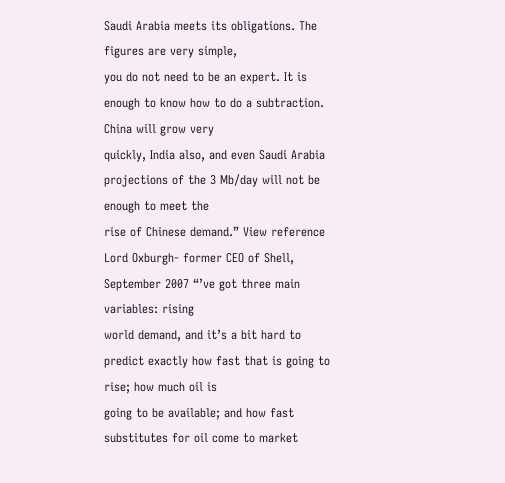Saudi Arabia meets its obligations. The figures are very simple,
you do not need to be an expert. It is enough to know how to do a subtraction. China will grow very
quickly, India also, and even Saudi Arabia projections of the 3 Mb/day will not be enough to meet the
rise of Chinese demand.” View reference
Lord Oxburgh- former CEO of Shell, September 2007 “’ve got three main variables: rising
world demand, and it’s a bit hard to predict exactly how fast that is going to rise; how much oil is
going to be available; and how fast substitutes for oil come to market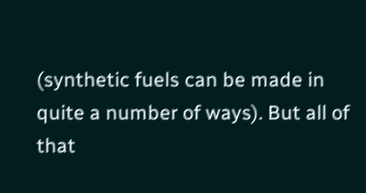(synthetic fuels can be made in
quite a number of ways). But all of that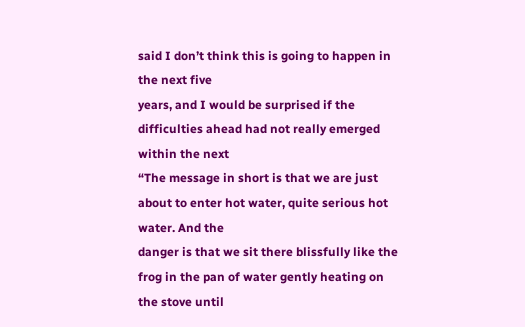said I don’t think this is going to happen in the next five
years, and I would be surprised if the difficulties ahead had not really emerged within the next
“The message in short is that we are just about to enter hot water, quite serious hot water. And the
danger is that we sit there blissfully like the frog in the pan of water gently heating on the stove until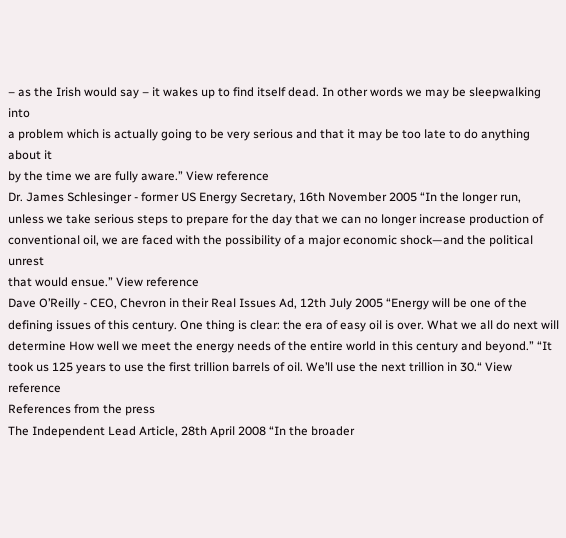– as the Irish would say – it wakes up to find itself dead. In other words we may be sleepwalking into
a problem which is actually going to be very serious and that it may be too late to do anything about it
by the time we are fully aware.” View reference
Dr. James Schlesinger - former US Energy Secretary, 16th November 2005 “In the longer run,
unless we take serious steps to prepare for the day that we can no longer increase production of
conventional oil, we are faced with the possibility of a major economic shock—and the political unrest
that would ensue.” View reference
Dave O’Reilly - CEO, Chevron in their Real Issues Ad, 12th July 2005 “Energy will be one of the
defining issues of this century. One thing is clear: the era of easy oil is over. What we all do next will
determine How well we meet the energy needs of the entire world in this century and beyond.” “It
took us 125 years to use the first trillion barrels of oil. We’ll use the next trillion in 30.“ View reference
References from the press
The Independent Lead Article, 28th April 2008 “In the broader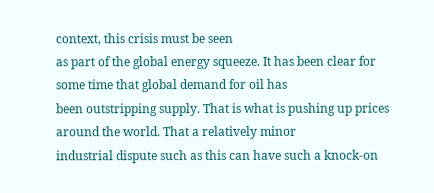context, this crisis must be seen
as part of the global energy squeeze. It has been clear for some time that global demand for oil has
been outstripping supply. That is what is pushing up prices around the world. That a relatively minor
industrial dispute such as this can have such a knock-on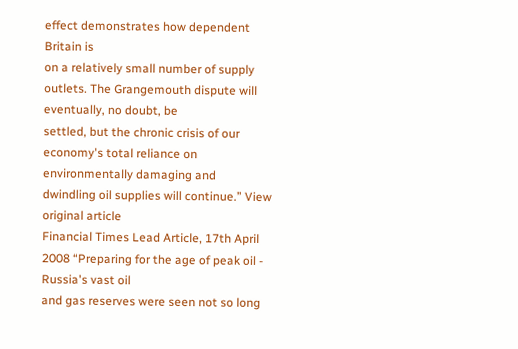effect demonstrates how dependent Britain is
on a relatively small number of supply outlets. The Grangemouth dispute will eventually, no doubt, be
settled, but the chronic crisis of our economy's total reliance on environmentally damaging and
dwindling oil supplies will continue.” View original article
Financial Times Lead Article, 17th April 2008 “Preparing for the age of peak oil - Russia's vast oil
and gas reserves were seen not so long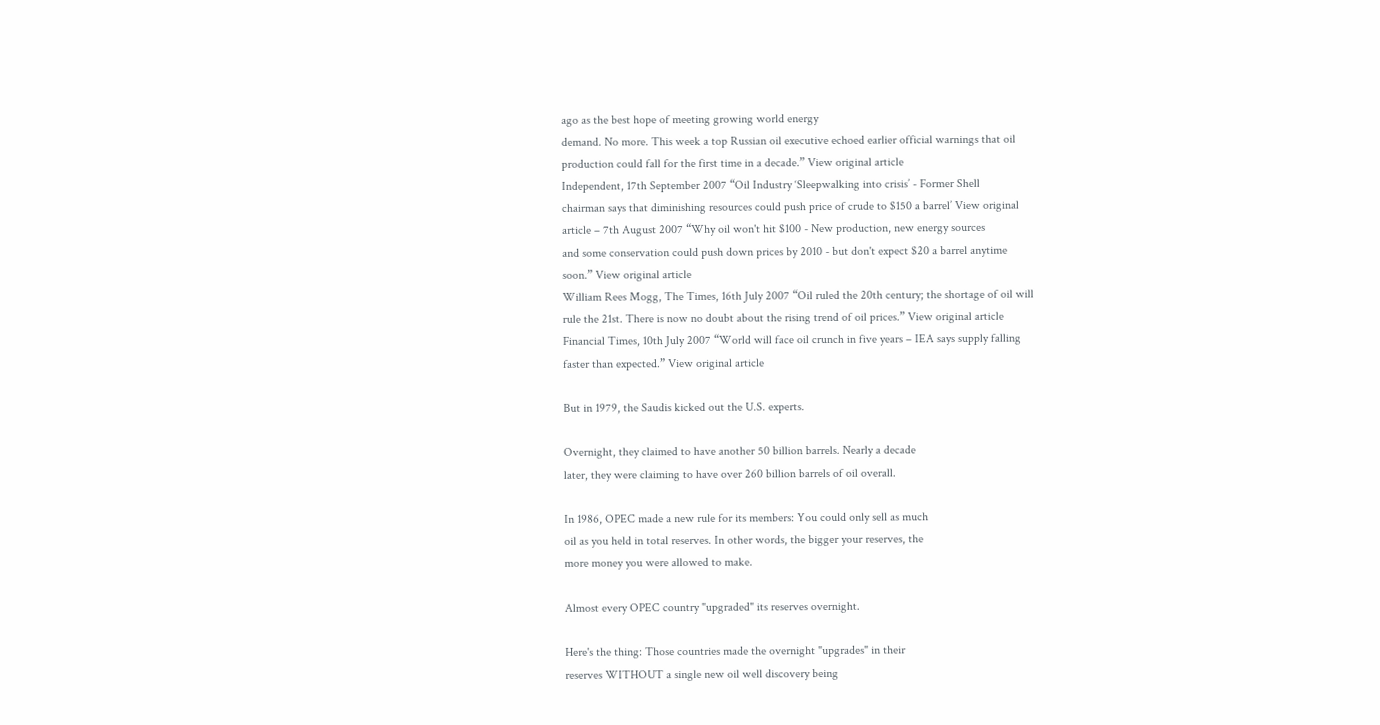ago as the best hope of meeting growing world energy
demand. No more. This week a top Russian oil executive echoed earlier official warnings that oil
production could fall for the first time in a decade.” View original article
Independent, 17th September 2007 “Oil Industry ‘Sleepwalking into crisis’ - Former Shell
chairman says that diminishing resources could push price of crude to $150 a barrel’ View original
article – 7th August 2007 “Why oil won't hit $100 - New production, new energy sources
and some conservation could push down prices by 2010 - but don't expect $20 a barrel anytime
soon.” View original article
William Rees Mogg, The Times, 16th July 2007 “Oil ruled the 20th century; the shortage of oil will
rule the 21st. There is now no doubt about the rising trend of oil prices.” View original article
Financial Times, 10th July 2007 “World will face oil crunch in five years – IEA says supply falling
faster than expected.” View original article

But in 1979, the Saudis kicked out the U.S. experts.

Overnight, they claimed to have another 50 billion barrels. Nearly a decade
later, they were claiming to have over 260 billion barrels of oil overall.

In 1986, OPEC made a new rule for its members: You could only sell as much
oil as you held in total reserves. In other words, the bigger your reserves, the
more money you were allowed to make.

Almost every OPEC country "upgraded" its reserves overnight.

Here's the thing: Those countries made the overnight "upgrades" in their
reserves WITHOUT a single new oil well discovery being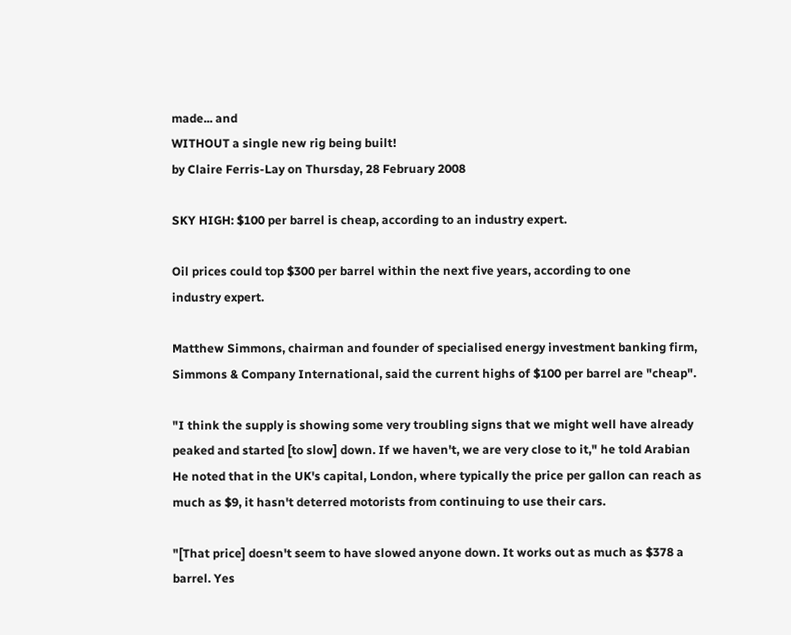made... and
WITHOUT a single new rig being built!
by Claire Ferris-Lay on Thursday, 28 February 2008

SKY HIGH: $100 per barrel is cheap, according to an industry expert.

Oil prices could top $300 per barrel within the next five years, according to one
industry expert.

Matthew Simmons, chairman and founder of specialised energy investment banking firm,
Simmons & Company International, said the current highs of $100 per barrel are "cheap".

"I think the supply is showing some very troubling signs that we might well have already
peaked and started [to slow] down. If we haven't, we are very close to it," he told Arabian
He noted that in the UK's capital, London, where typically the price per gallon can reach as
much as $9, it hasn't deterred motorists from continuing to use their cars.

"[That price] doesn't seem to have slowed anyone down. It works out as much as $378 a
barrel. Yes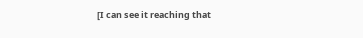[I can see it reaching that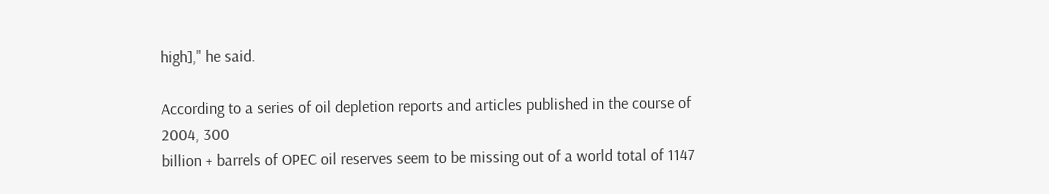high]," he said.

According to a series of oil depletion reports and articles published in the course of 2004, 300
billion + barrels of OPEC oil reserves seem to be missing out of a world total of 1147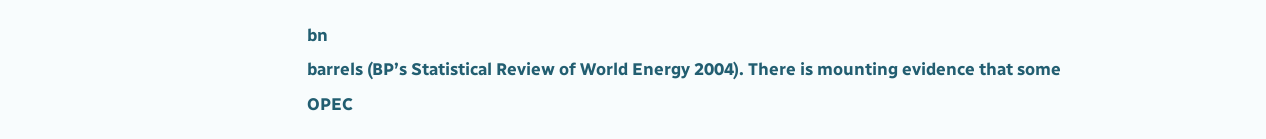bn
barrels (BP’s Statistical Review of World Energy 2004). There is mounting evidence that some
OPEC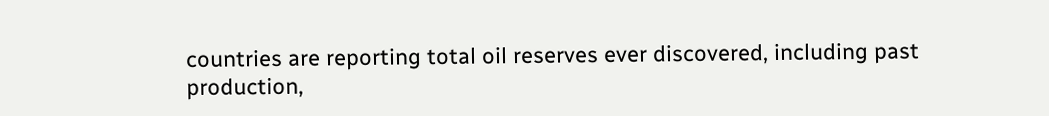countries are reporting total oil reserves ever discovered, including past
production,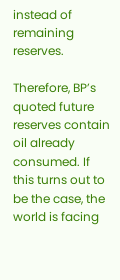instead of remaining reserves.

Therefore, BP’s quoted future reserves contain oil already consumed. If
this turns out to be the case, the world is facing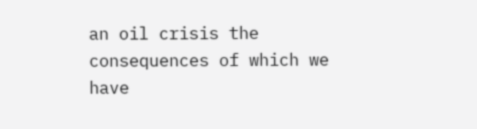an oil crisis the
consequences of which we have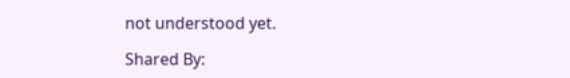not understood yet.

Shared By: